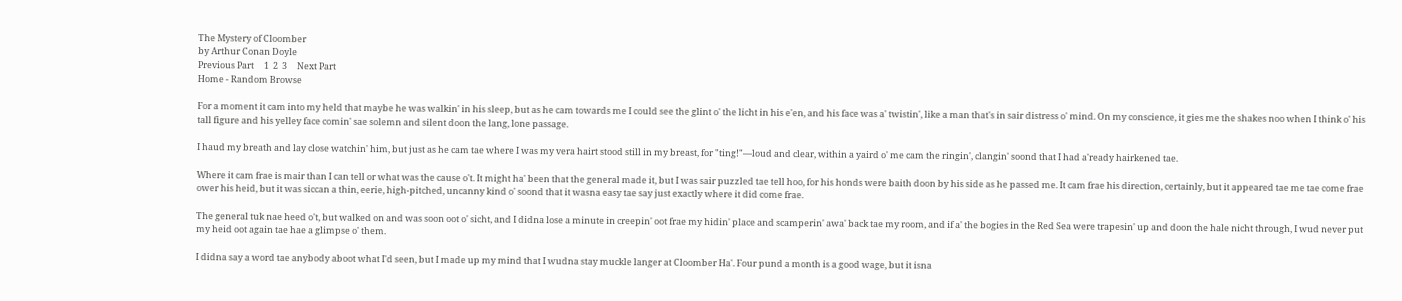The Mystery of Cloomber
by Arthur Conan Doyle
Previous Part     1  2  3     Next Part
Home - Random Browse

For a moment it cam into my held that maybe he was walkin' in his sleep, but as he cam towards me I could see the glint o' the licht in his e'en, and his face was a' twistin', like a man that's in sair distress o' mind. On my conscience, it gies me the shakes noo when I think o' his tall figure and his yelley face comin' sae solemn and silent doon the lang, lone passage.

I haud my breath and lay close watchin' him, but just as he cam tae where I was my vera hairt stood still in my breast, for "ting!"—loud and clear, within a yaird o' me cam the ringin', clangin' soond that I had a'ready hairkened tae.

Where it cam frae is mair than I can tell or what was the cause o't. It might ha' been that the general made it, but I was sair puzzled tae tell hoo, for his honds were baith doon by his side as he passed me. It cam frae his direction, certainly, but it appeared tae me tae come frae ower his heid, but it was siccan a thin, eerie, high-pitched, uncanny kind o' soond that it wasna easy tae say just exactly where it did come frae.

The general tuk nae heed o't, but walked on and was soon oot o' sicht, and I didna lose a minute in creepin' oot frae my hidin' place and scamperin' awa' back tae my room, and if a' the bogies in the Red Sea were trapesin' up and doon the hale nicht through, I wud never put my heid oot again tae hae a glimpse o' them.

I didna say a word tae anybody aboot what I'd seen, but I made up my mind that I wudna stay muckle langer at Cloomber Ha'. Four pund a month is a good wage, but it isna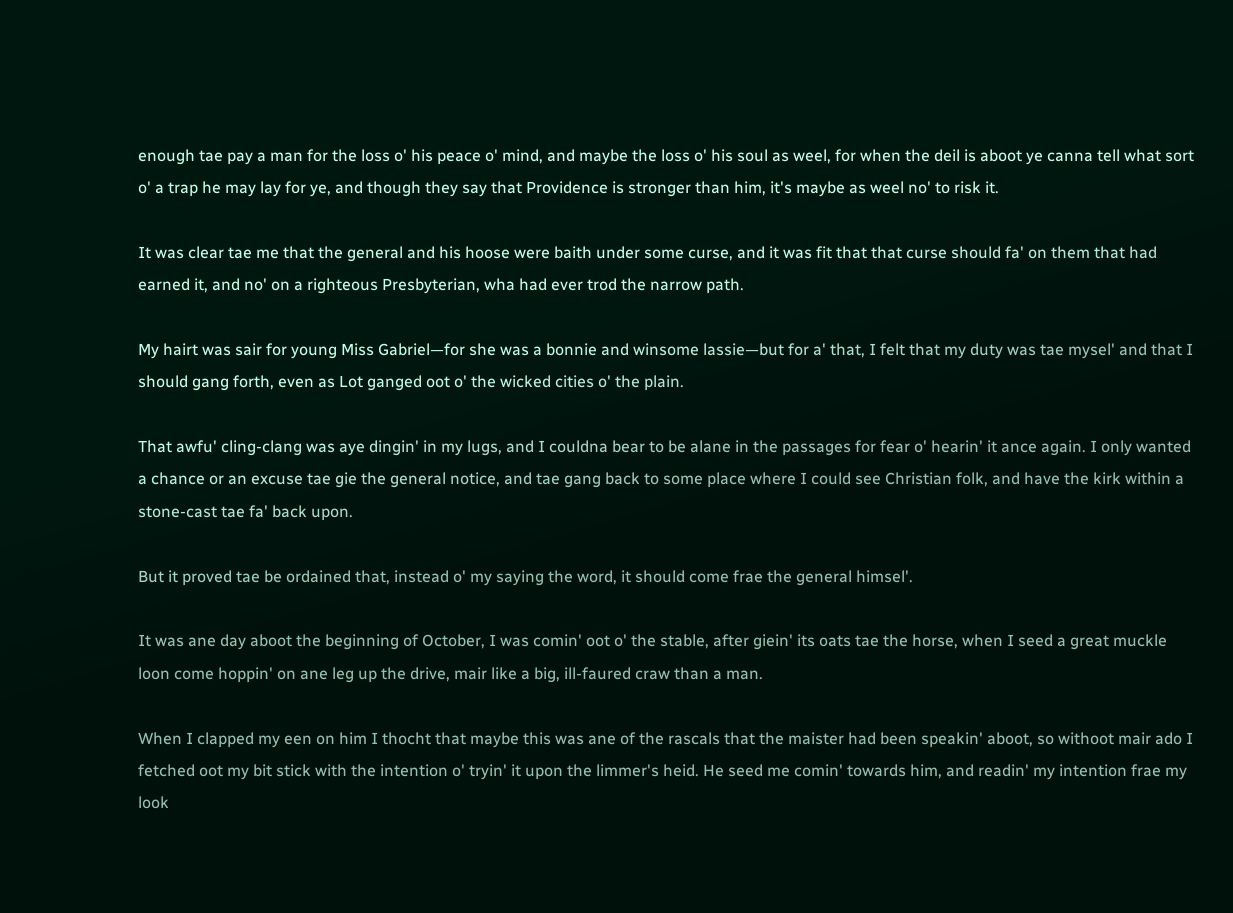enough tae pay a man for the loss o' his peace o' mind, and maybe the loss o' his soul as weel, for when the deil is aboot ye canna tell what sort o' a trap he may lay for ye, and though they say that Providence is stronger than him, it's maybe as weel no' to risk it.

It was clear tae me that the general and his hoose were baith under some curse, and it was fit that that curse should fa' on them that had earned it, and no' on a righteous Presbyterian, wha had ever trod the narrow path.

My hairt was sair for young Miss Gabriel—for she was a bonnie and winsome lassie—but for a' that, I felt that my duty was tae mysel' and that I should gang forth, even as Lot ganged oot o' the wicked cities o' the plain.

That awfu' cling-clang was aye dingin' in my lugs, and I couldna bear to be alane in the passages for fear o' hearin' it ance again. I only wanted a chance or an excuse tae gie the general notice, and tae gang back to some place where I could see Christian folk, and have the kirk within a stone-cast tae fa' back upon.

But it proved tae be ordained that, instead o' my saying the word, it should come frae the general himsel'.

It was ane day aboot the beginning of October, I was comin' oot o' the stable, after giein' its oats tae the horse, when I seed a great muckle loon come hoppin' on ane leg up the drive, mair like a big, ill-faured craw than a man.

When I clapped my een on him I thocht that maybe this was ane of the rascals that the maister had been speakin' aboot, so withoot mair ado I fetched oot my bit stick with the intention o' tryin' it upon the limmer's heid. He seed me comin' towards him, and readin' my intention frae my look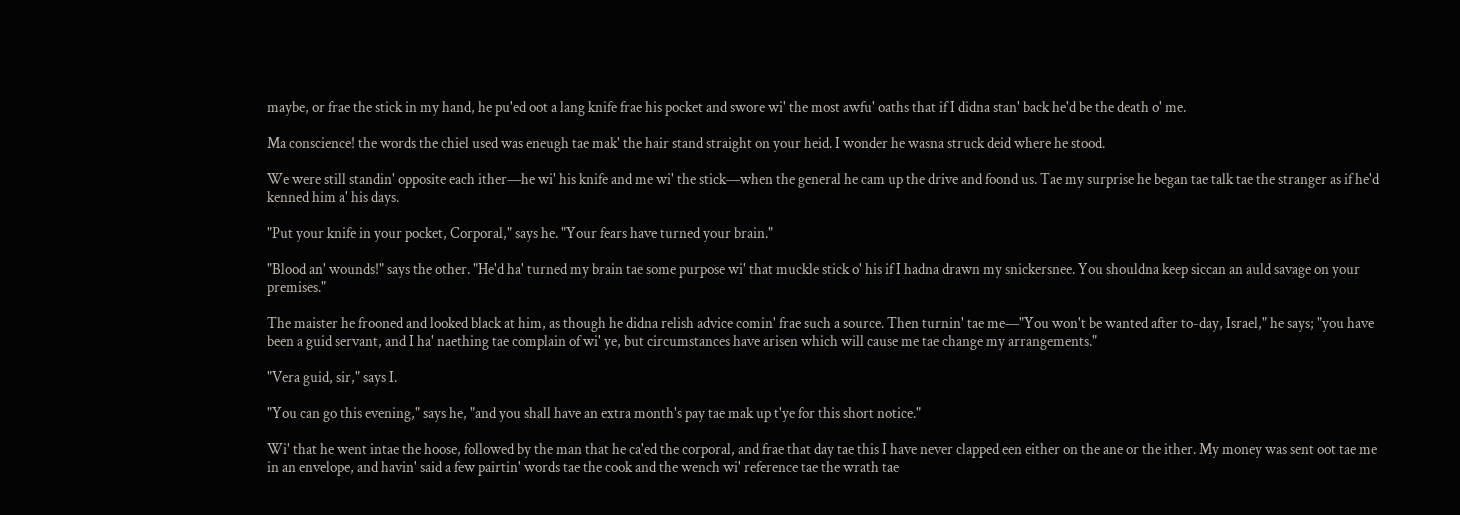maybe, or frae the stick in my hand, he pu'ed oot a lang knife frae his pocket and swore wi' the most awfu' oaths that if I didna stan' back he'd be the death o' me.

Ma conscience! the words the chiel used was eneugh tae mak' the hair stand straight on your heid. I wonder he wasna struck deid where he stood.

We were still standin' opposite each ither—he wi' his knife and me wi' the stick—when the general he cam up the drive and foond us. Tae my surprise he began tae talk tae the stranger as if he'd kenned him a' his days.

"Put your knife in your pocket, Corporal," says he. "Your fears have turned your brain."

"Blood an' wounds!" says the other. "He'd ha' turned my brain tae some purpose wi' that muckle stick o' his if I hadna drawn my snickersnee. You shouldna keep siccan an auld savage on your premises."

The maister he frooned and looked black at him, as though he didna relish advice comin' frae such a source. Then turnin' tae me—"You won't be wanted after to-day, Israel," he says; "you have been a guid servant, and I ha' naething tae complain of wi' ye, but circumstances have arisen which will cause me tae change my arrangements."

"Vera guid, sir," says I.

"You can go this evening," says he, "and you shall have an extra month's pay tae mak up t'ye for this short notice."

Wi' that he went intae the hoose, followed by the man that he ca'ed the corporal, and frae that day tae this I have never clapped een either on the ane or the ither. My money was sent oot tae me in an envelope, and havin' said a few pairtin' words tae the cook and the wench wi' reference tae the wrath tae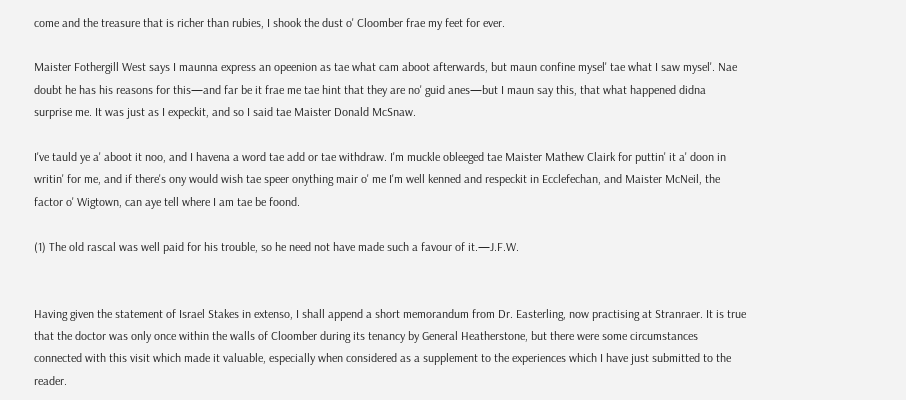come and the treasure that is richer than rubies, I shook the dust o' Cloomber frae my feet for ever.

Maister Fothergill West says I maunna express an opeenion as tae what cam aboot afterwards, but maun confine mysel' tae what I saw mysel'. Nae doubt he has his reasons for this—and far be it frae me tae hint that they are no' guid anes—but I maun say this, that what happened didna surprise me. It was just as I expeckit, and so I said tae Maister Donald McSnaw.

I've tauld ye a' aboot it noo, and I havena a word tae add or tae withdraw. I'm muckle obleeged tae Maister Mathew Clairk for puttin' it a' doon in writin' for me, and if there's ony would wish tae speer onything mair o' me I'm well kenned and respeckit in Ecclefechan, and Maister McNeil, the factor o' Wigtown, can aye tell where I am tae be foond.

(1) The old rascal was well paid for his trouble, so he need not have made such a favour of it.—J.F.W.


Having given the statement of Israel Stakes in extenso, I shall append a short memorandum from Dr. Easterling, now practising at Stranraer. It is true that the doctor was only once within the walls of Cloomber during its tenancy by General Heatherstone, but there were some circumstances connected with this visit which made it valuable, especially when considered as a supplement to the experiences which I have just submitted to the reader.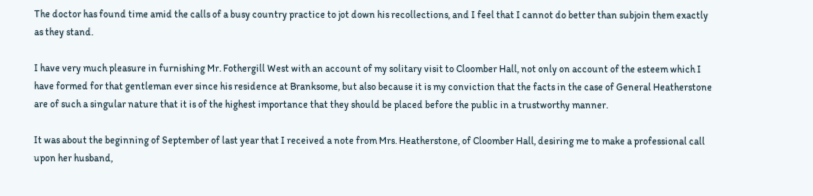The doctor has found time amid the calls of a busy country practice to jot down his recollections, and I feel that I cannot do better than subjoin them exactly as they stand.

I have very much pleasure in furnishing Mr. Fothergill West with an account of my solitary visit to Cloomber Hall, not only on account of the esteem which I have formed for that gentleman ever since his residence at Branksome, but also because it is my conviction that the facts in the case of General Heatherstone are of such a singular nature that it is of the highest importance that they should be placed before the public in a trustworthy manner.

It was about the beginning of September of last year that I received a note from Mrs. Heatherstone, of Cloomber Hall, desiring me to make a professional call upon her husband,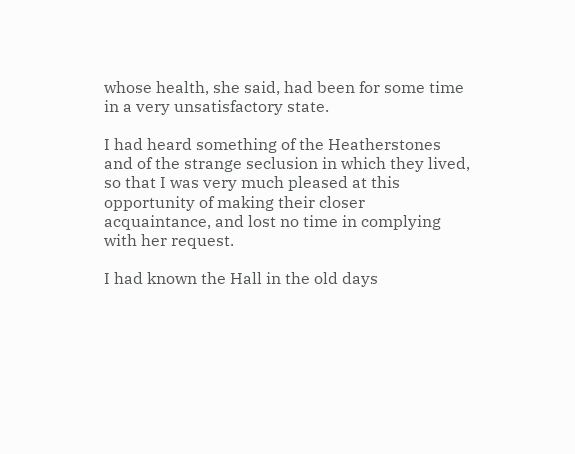whose health, she said, had been for some time in a very unsatisfactory state.

I had heard something of the Heatherstones and of the strange seclusion in which they lived, so that I was very much pleased at this opportunity of making their closer acquaintance, and lost no time in complying with her request.

I had known the Hall in the old days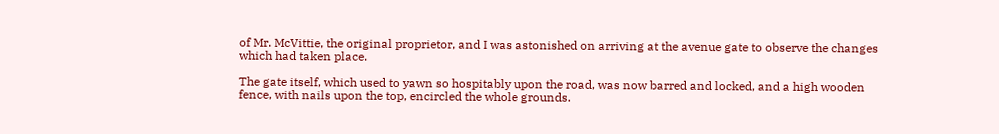of Mr. McVittie, the original proprietor, and I was astonished on arriving at the avenue gate to observe the changes which had taken place.

The gate itself, which used to yawn so hospitably upon the road, was now barred and locked, and a high wooden fence, with nails upon the top, encircled the whole grounds.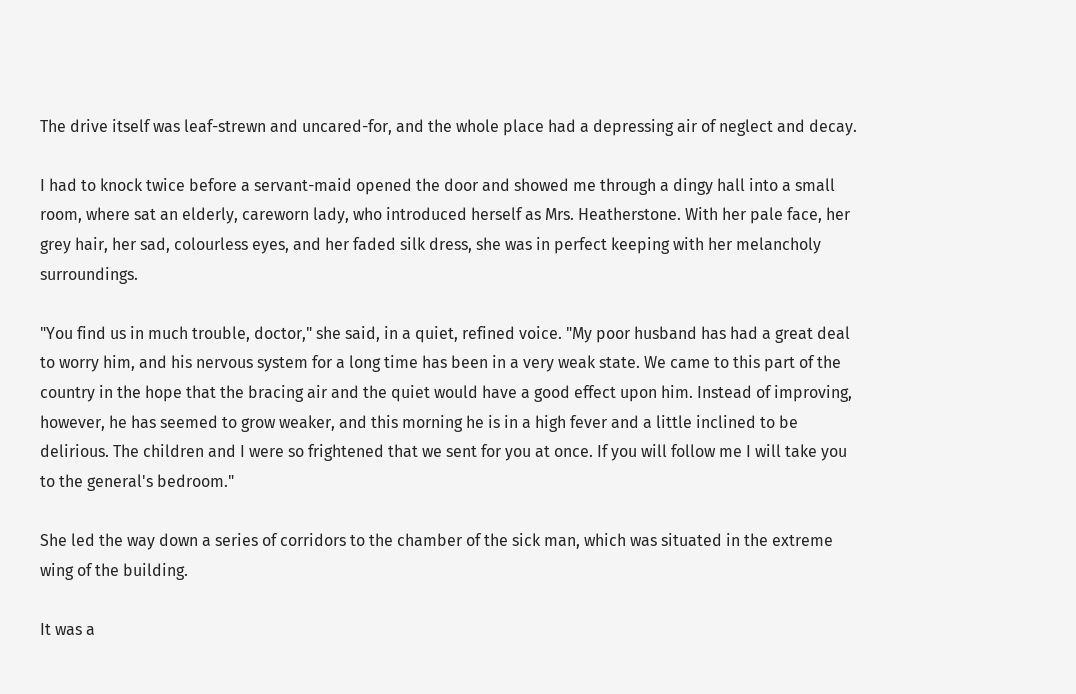The drive itself was leaf-strewn and uncared-for, and the whole place had a depressing air of neglect and decay.

I had to knock twice before a servant-maid opened the door and showed me through a dingy hall into a small room, where sat an elderly, careworn lady, who introduced herself as Mrs. Heatherstone. With her pale face, her grey hair, her sad, colourless eyes, and her faded silk dress, she was in perfect keeping with her melancholy surroundings.

"You find us in much trouble, doctor," she said, in a quiet, refined voice. "My poor husband has had a great deal to worry him, and his nervous system for a long time has been in a very weak state. We came to this part of the country in the hope that the bracing air and the quiet would have a good effect upon him. Instead of improving, however, he has seemed to grow weaker, and this morning he is in a high fever and a little inclined to be delirious. The children and I were so frightened that we sent for you at once. If you will follow me I will take you to the general's bedroom."

She led the way down a series of corridors to the chamber of the sick man, which was situated in the extreme wing of the building.

It was a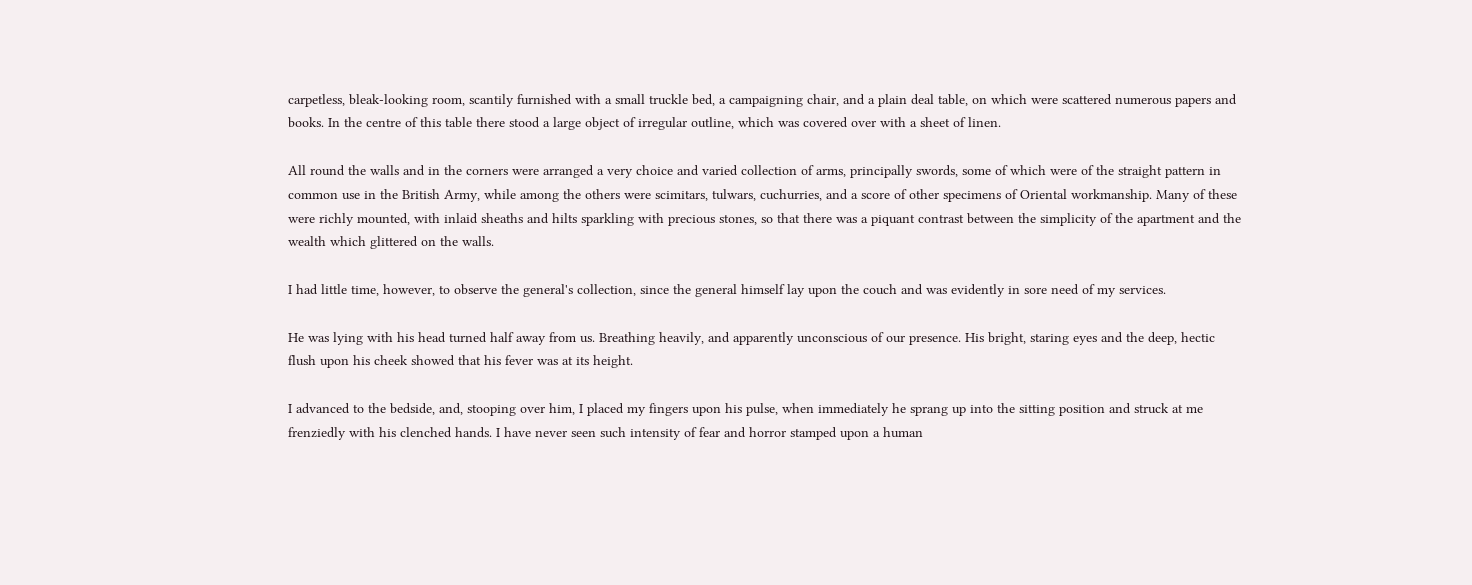carpetless, bleak-looking room, scantily furnished with a small truckle bed, a campaigning chair, and a plain deal table, on which were scattered numerous papers and books. In the centre of this table there stood a large object of irregular outline, which was covered over with a sheet of linen.

All round the walls and in the corners were arranged a very choice and varied collection of arms, principally swords, some of which were of the straight pattern in common use in the British Army, while among the others were scimitars, tulwars, cuchurries, and a score of other specimens of Oriental workmanship. Many of these were richly mounted, with inlaid sheaths and hilts sparkling with precious stones, so that there was a piquant contrast between the simplicity of the apartment and the wealth which glittered on the walls.

I had little time, however, to observe the general's collection, since the general himself lay upon the couch and was evidently in sore need of my services.

He was lying with his head turned half away from us. Breathing heavily, and apparently unconscious of our presence. His bright, staring eyes and the deep, hectic flush upon his cheek showed that his fever was at its height.

I advanced to the bedside, and, stooping over him, I placed my fingers upon his pulse, when immediately he sprang up into the sitting position and struck at me frenziedly with his clenched hands. I have never seen such intensity of fear and horror stamped upon a human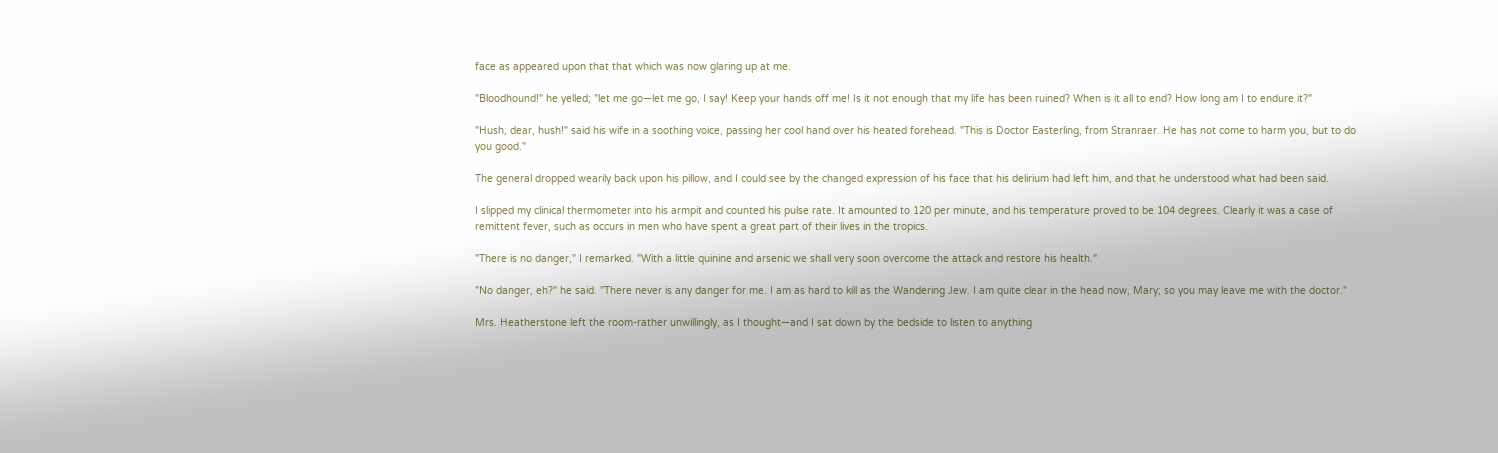face as appeared upon that that which was now glaring up at me.

"Bloodhound!" he yelled; "let me go—let me go, I say! Keep your hands off me! Is it not enough that my life has been ruined? When is it all to end? How long am I to endure it?"

"Hush, dear, hush!" said his wife in a soothing voice, passing her cool hand over his heated forehead. "This is Doctor Easterling, from Stranraer. He has not come to harm you, but to do you good."

The general dropped wearily back upon his pillow, and I could see by the changed expression of his face that his delirium had left him, and that he understood what had been said.

I slipped my clinical thermometer into his armpit and counted his pulse rate. It amounted to 120 per minute, and his temperature proved to be 104 degrees. Clearly it was a case of remittent fever, such as occurs in men who have spent a great part of their lives in the tropics.

"There is no danger," I remarked. "With a little quinine and arsenic we shall very soon overcome the attack and restore his health."

"No danger, eh?" he said. "There never is any danger for me. I am as hard to kill as the Wandering Jew. I am quite clear in the head now, Mary; so you may leave me with the doctor."

Mrs. Heatherstone left the room-rather unwillingly, as I thought—and I sat down by the bedside to listen to anything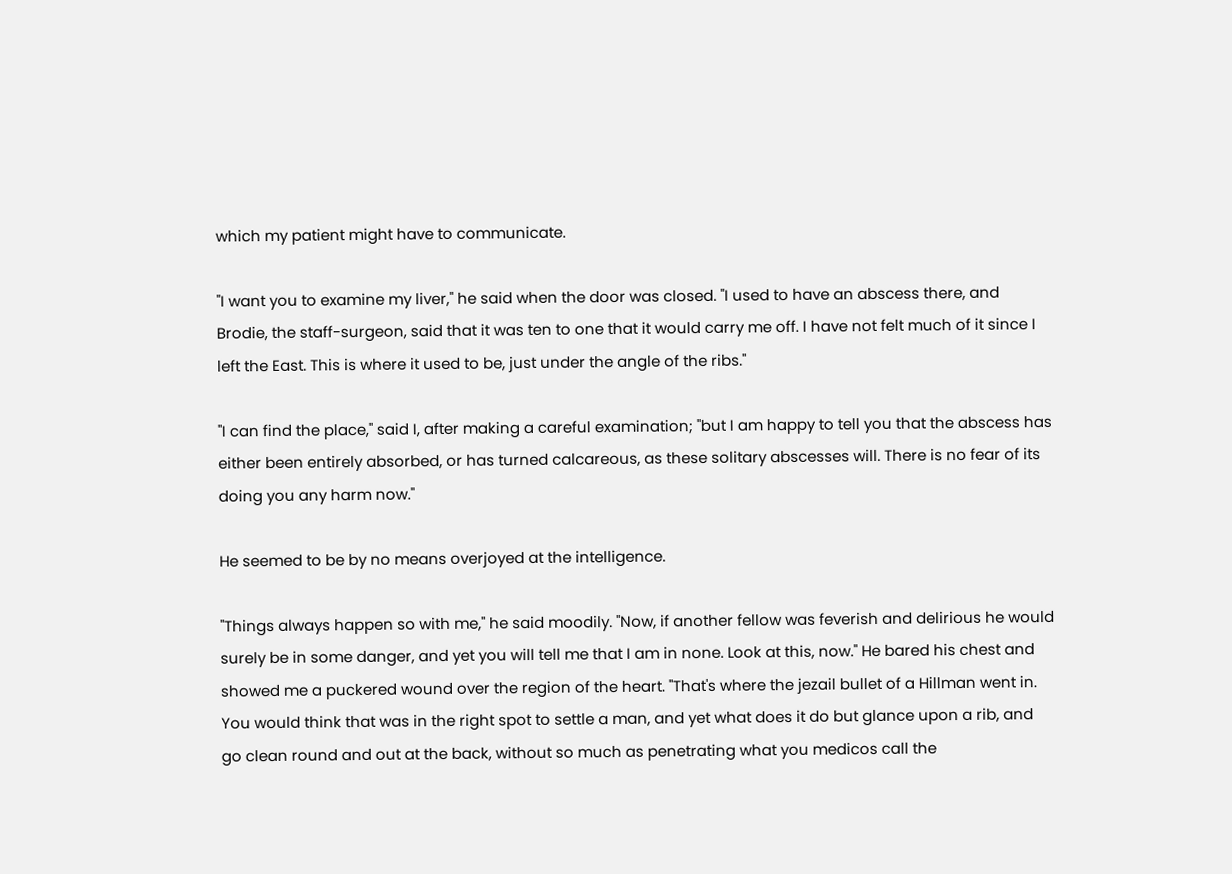which my patient might have to communicate.

"I want you to examine my liver," he said when the door was closed. "I used to have an abscess there, and Brodie, the staff-surgeon, said that it was ten to one that it would carry me off. I have not felt much of it since I left the East. This is where it used to be, just under the angle of the ribs."

"I can find the place," said I, after making a careful examination; "but I am happy to tell you that the abscess has either been entirely absorbed, or has turned calcareous, as these solitary abscesses will. There is no fear of its doing you any harm now."

He seemed to be by no means overjoyed at the intelligence.

"Things always happen so with me," he said moodily. "Now, if another fellow was feverish and delirious he would surely be in some danger, and yet you will tell me that I am in none. Look at this, now." He bared his chest and showed me a puckered wound over the region of the heart. "That's where the jezail bullet of a Hillman went in. You would think that was in the right spot to settle a man, and yet what does it do but glance upon a rib, and go clean round and out at the back, without so much as penetrating what you medicos call the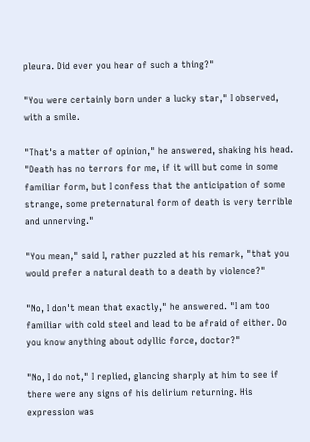pleura. Did ever you hear of such a thing?"

"You were certainly born under a lucky star," I observed, with a smile.

"That's a matter of opinion," he answered, shaking his head. "Death has no terrors for me, if it will but come in some familiar form, but I confess that the anticipation of some strange, some preternatural form of death is very terrible and unnerving."

"You mean," said I, rather puzzled at his remark, "that you would prefer a natural death to a death by violence?"

"No, I don't mean that exactly," he answered. "I am too familiar with cold steel and lead to be afraid of either. Do you know anything about odyllic force, doctor?"

"No, I do not," I replied, glancing sharply at him to see if there were any signs of his delirium returning. His expression was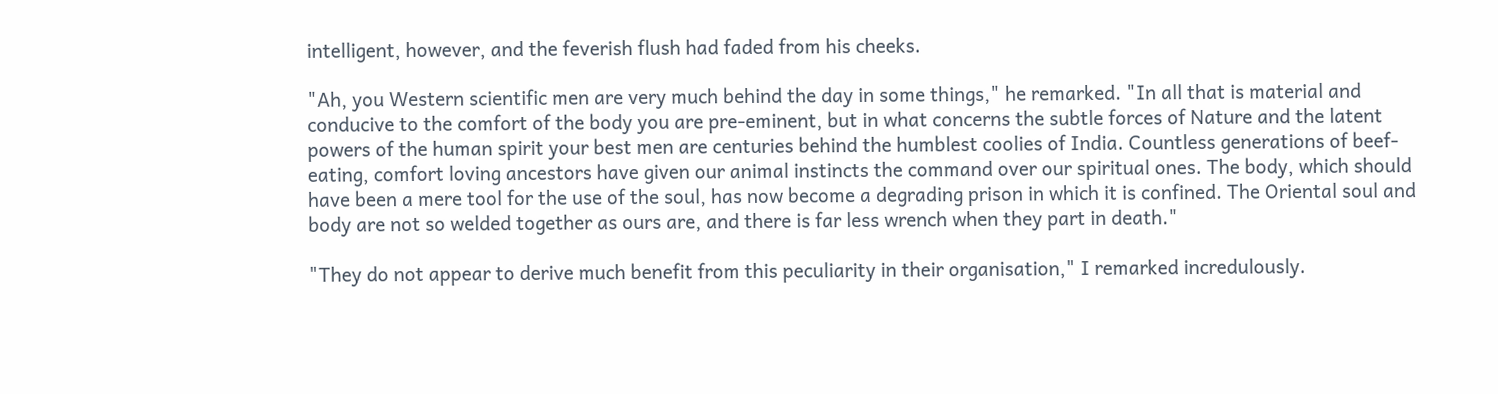intelligent, however, and the feverish flush had faded from his cheeks.

"Ah, you Western scientific men are very much behind the day in some things," he remarked. "In all that is material and conducive to the comfort of the body you are pre-eminent, but in what concerns the subtle forces of Nature and the latent powers of the human spirit your best men are centuries behind the humblest coolies of India. Countless generations of beef-eating, comfort loving ancestors have given our animal instincts the command over our spiritual ones. The body, which should have been a mere tool for the use of the soul, has now become a degrading prison in which it is confined. The Oriental soul and body are not so welded together as ours are, and there is far less wrench when they part in death."

"They do not appear to derive much benefit from this peculiarity in their organisation," I remarked incredulously.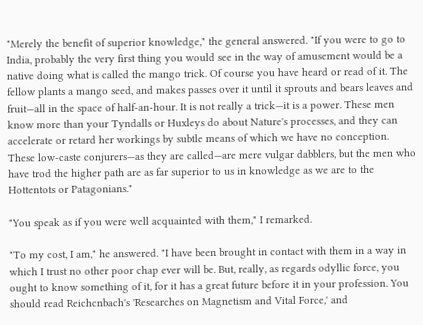"Merely the benefit of superior knowledge," the general answered. "If you were to go to India, probably the very first thing you would see in the way of amusement would be a native doing what is called the mango trick. Of course you have heard or read of it. The fellow plants a mango seed, and makes passes over it until it sprouts and bears leaves and fruit—all in the space of half-an-hour. It is not really a trick—it is a power. These men know more than your Tyndalls or Huxleys do about Nature's processes, and they can accelerate or retard her workings by subtle means of which we have no conception. These low-caste conjurers—as they are called—are mere vulgar dabblers, but the men who have trod the higher path are as far superior to us in knowledge as we are to the Hottentots or Patagonians."

"You speak as if you were well acquainted with them," I remarked.

"To my cost, I am," he answered. "I have been brought in contact with them in a way in which I trust no other poor chap ever will be. But, really, as regards odyllic force, you ought to know something of it, for it has a great future before it in your profession. You should read Reichcnbach's 'Researches on Magnetism and Vital Force,' and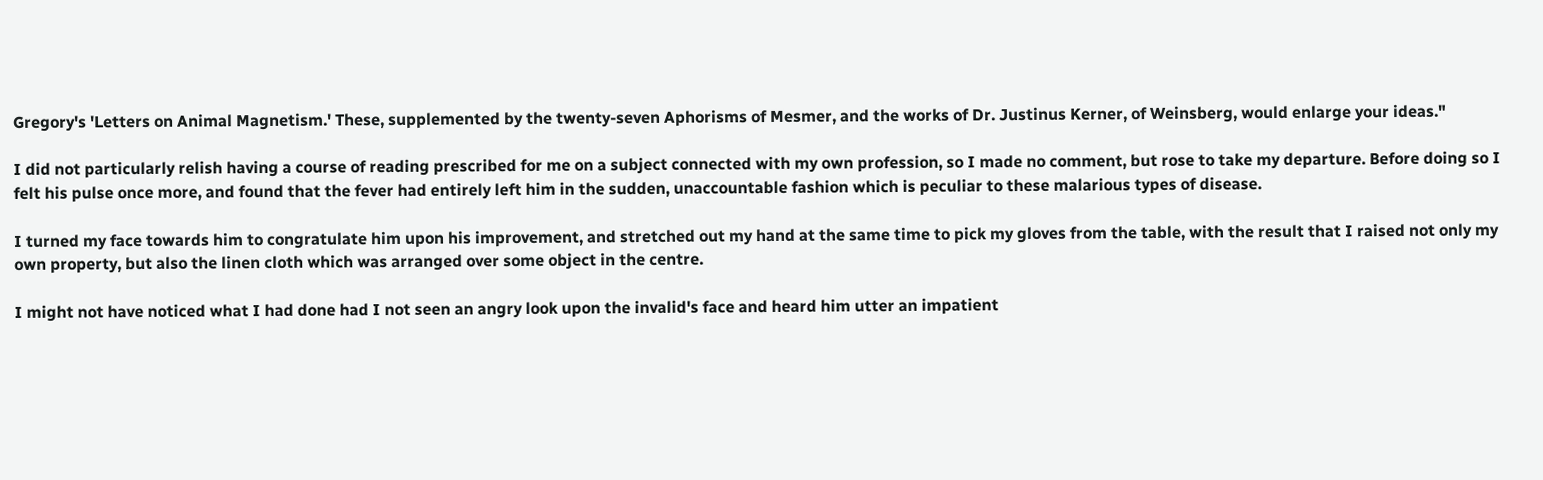Gregory's 'Letters on Animal Magnetism.' These, supplemented by the twenty-seven Aphorisms of Mesmer, and the works of Dr. Justinus Kerner, of Weinsberg, would enlarge your ideas."

I did not particularly relish having a course of reading prescribed for me on a subject connected with my own profession, so I made no comment, but rose to take my departure. Before doing so I felt his pulse once more, and found that the fever had entirely left him in the sudden, unaccountable fashion which is peculiar to these malarious types of disease.

I turned my face towards him to congratulate him upon his improvement, and stretched out my hand at the same time to pick my gloves from the table, with the result that I raised not only my own property, but also the linen cloth which was arranged over some object in the centre.

I might not have noticed what I had done had I not seen an angry look upon the invalid's face and heard him utter an impatient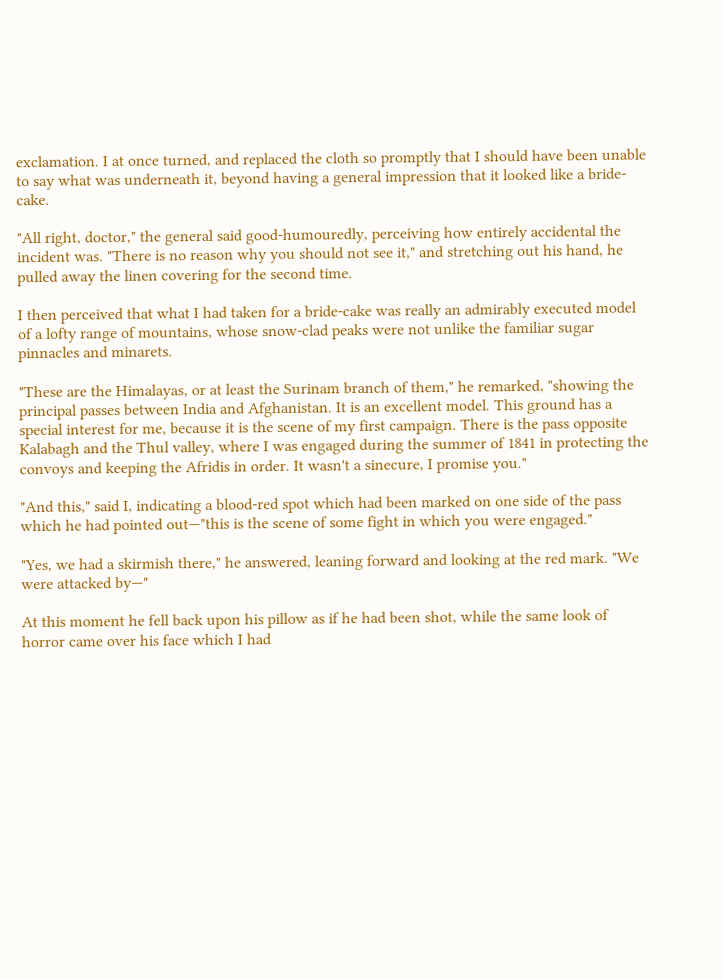exclamation. I at once turned, and replaced the cloth so promptly that I should have been unable to say what was underneath it, beyond having a general impression that it looked like a bride-cake.

"All right, doctor," the general said good-humouredly, perceiving how entirely accidental the incident was. "There is no reason why you should not see it," and stretching out his hand, he pulled away the linen covering for the second time.

I then perceived that what I had taken for a bride-cake was really an admirably executed model of a lofty range of mountains, whose snow-clad peaks were not unlike the familiar sugar pinnacles and minarets.

"These are the Himalayas, or at least the Surinam branch of them," he remarked, "showing the principal passes between India and Afghanistan. It is an excellent model. This ground has a special interest for me, because it is the scene of my first campaign. There is the pass opposite Kalabagh and the Thul valley, where I was engaged during the summer of 1841 in protecting the convoys and keeping the Afridis in order. It wasn't a sinecure, I promise you."

"And this," said I, indicating a blood-red spot which had been marked on one side of the pass which he had pointed out—"this is the scene of some fight in which you were engaged."

"Yes, we had a skirmish there," he answered, leaning forward and looking at the red mark. "We were attacked by—"

At this moment he fell back upon his pillow as if he had been shot, while the same look of horror came over his face which I had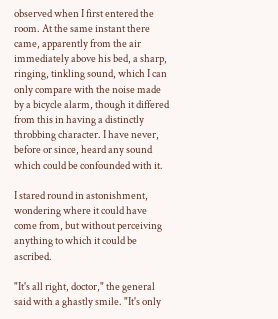observed when I first entered the room. At the same instant there came, apparently from the air immediately above his bed, a sharp, ringing, tinkling sound, which I can only compare with the noise made by a bicycle alarm, though it differed from this in having a distinctly throbbing character. I have never, before or since, heard any sound which could be confounded with it.

I stared round in astonishment, wondering where it could have come from, but without perceiving anything to which it could be ascribed.

"It's all right, doctor," the general said with a ghastly smile. "It's only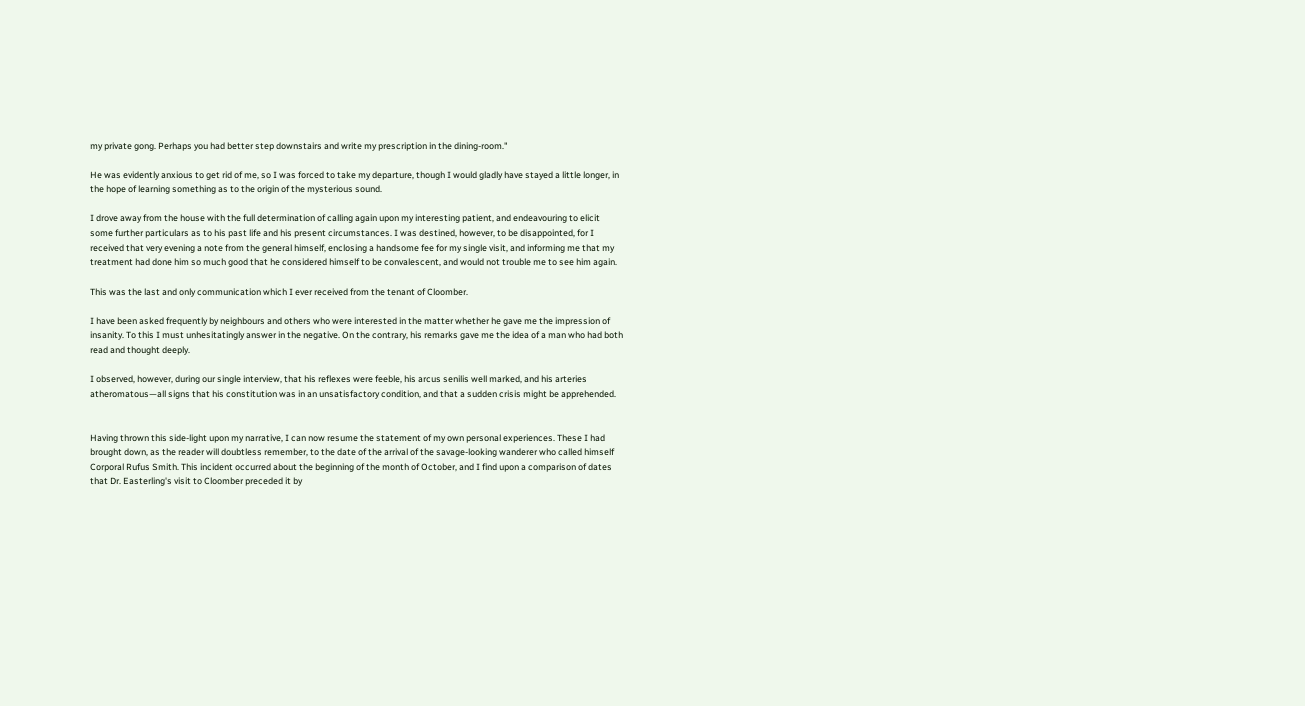my private gong. Perhaps you had better step downstairs and write my prescription in the dining-room."

He was evidently anxious to get rid of me, so I was forced to take my departure, though I would gladly have stayed a little longer, in the hope of learning something as to the origin of the mysterious sound.

I drove away from the house with the full determination of calling again upon my interesting patient, and endeavouring to elicit some further particulars as to his past life and his present circumstances. I was destined, however, to be disappointed, for I received that very evening a note from the general himself, enclosing a handsome fee for my single visit, and informing me that my treatment had done him so much good that he considered himself to be convalescent, and would not trouble me to see him again.

This was the last and only communication which I ever received from the tenant of Cloomber.

I have been asked frequently by neighbours and others who were interested in the matter whether he gave me the impression of insanity. To this I must unhesitatingly answer in the negative. On the contrary, his remarks gave me the idea of a man who had both read and thought deeply.

I observed, however, during our single interview, that his reflexes were feeble, his arcus senilis well marked, and his arteries atheromatous—all signs that his constitution was in an unsatisfactory condition, and that a sudden crisis might be apprehended.


Having thrown this side-light upon my narrative, I can now resume the statement of my own personal experiences. These I had brought down, as the reader will doubtless remember, to the date of the arrival of the savage-looking wanderer who called himself Corporal Rufus Smith. This incident occurred about the beginning of the month of October, and I find upon a comparison of dates that Dr. Easterling's visit to Cloomber preceded it by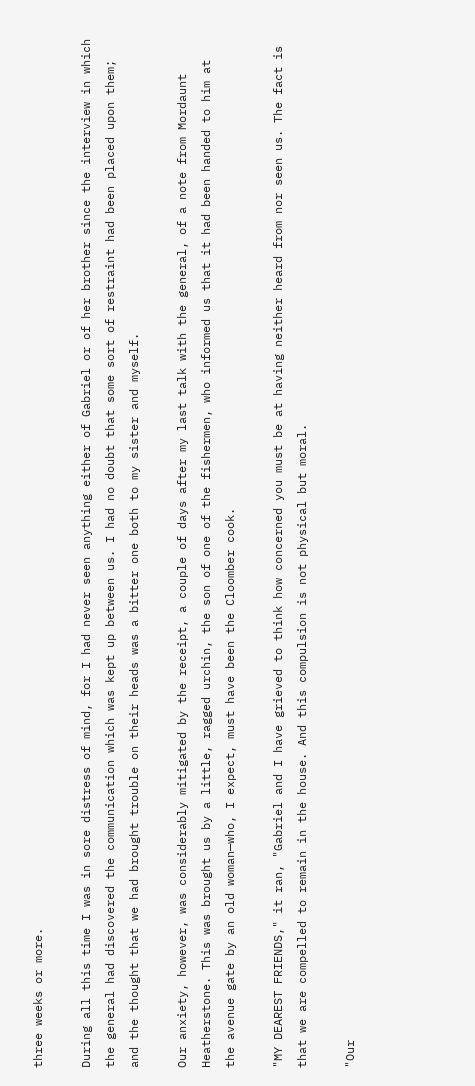three weeks or more.

During all this time I was in sore distress of mind, for I had never seen anything either of Gabriel or of her brother since the interview in which the general had discovered the communication which was kept up between us. I had no doubt that some sort of restraint had been placed upon them; and the thought that we had brought trouble on their heads was a bitter one both to my sister and myself.

Our anxiety, however, was considerably mitigated by the receipt, a couple of days after my last talk with the general, of a note from Mordaunt Heatherstone. This was brought us by a little, ragged urchin, the son of one of the fishermen, who informed us that it had been handed to him at the avenue gate by an old woman—who, I expect, must have been the Cloomber cook.

"MY DEAREST FRIENDS," it ran, "Gabriel and I have grieved to think how concerned you must be at having neither heard from nor seen us. The fact is that we are compelled to remain in the house. And this compulsion is not physical but moral.

"Our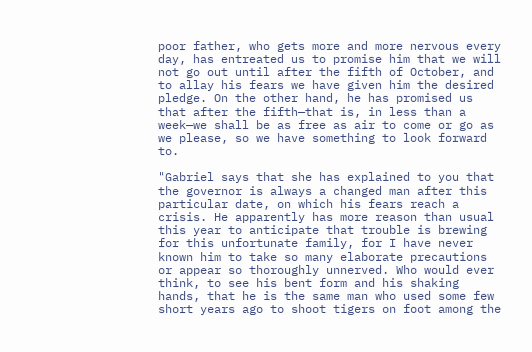poor father, who gets more and more nervous every day, has entreated us to promise him that we will not go out until after the fifth of October, and to allay his fears we have given him the desired pledge. On the other hand, he has promised us that after the fifth—that is, in less than a week—we shall be as free as air to come or go as we please, so we have something to look forward to.

"Gabriel says that she has explained to you that the governor is always a changed man after this particular date, on which his fears reach a crisis. He apparently has more reason than usual this year to anticipate that trouble is brewing for this unfortunate family, for I have never known him to take so many elaborate precautions or appear so thoroughly unnerved. Who would ever think, to see his bent form and his shaking hands, that he is the same man who used some few short years ago to shoot tigers on foot among the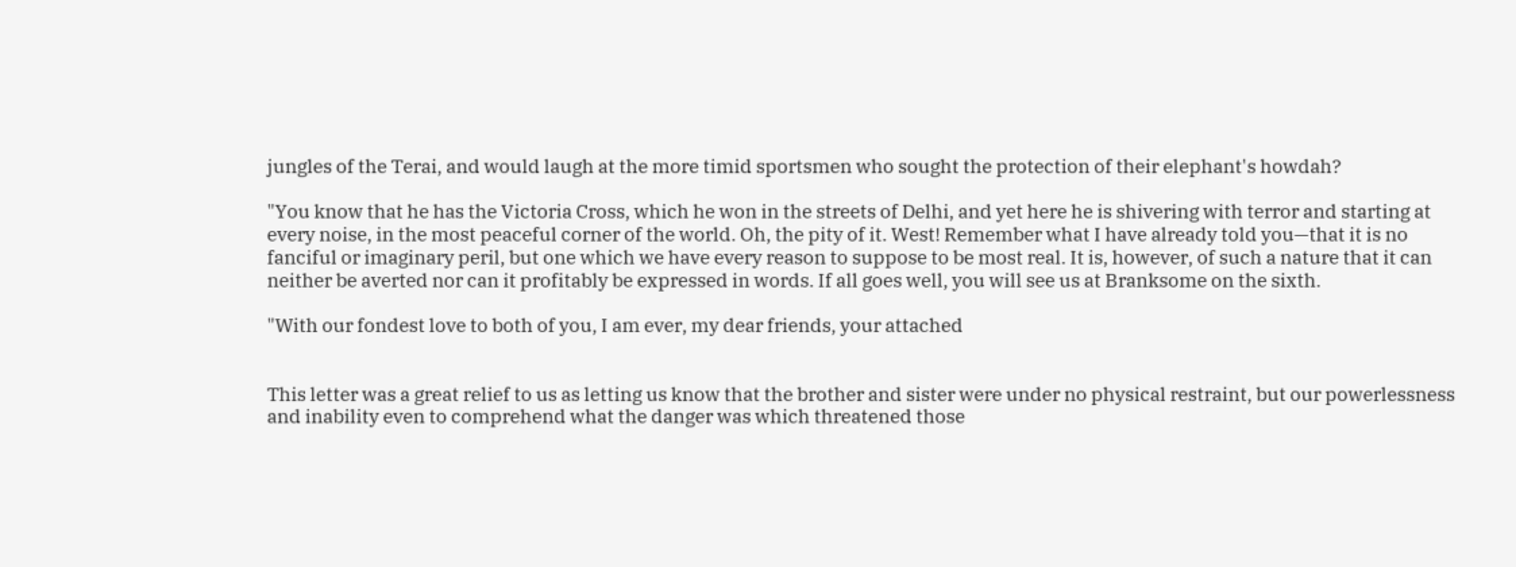jungles of the Terai, and would laugh at the more timid sportsmen who sought the protection of their elephant's howdah?

"You know that he has the Victoria Cross, which he won in the streets of Delhi, and yet here he is shivering with terror and starting at every noise, in the most peaceful corner of the world. Oh, the pity of it. West! Remember what I have already told you—that it is no fanciful or imaginary peril, but one which we have every reason to suppose to be most real. It is, however, of such a nature that it can neither be averted nor can it profitably be expressed in words. If all goes well, you will see us at Branksome on the sixth.

"With our fondest love to both of you, I am ever, my dear friends, your attached


This letter was a great relief to us as letting us know that the brother and sister were under no physical restraint, but our powerlessness and inability even to comprehend what the danger was which threatened those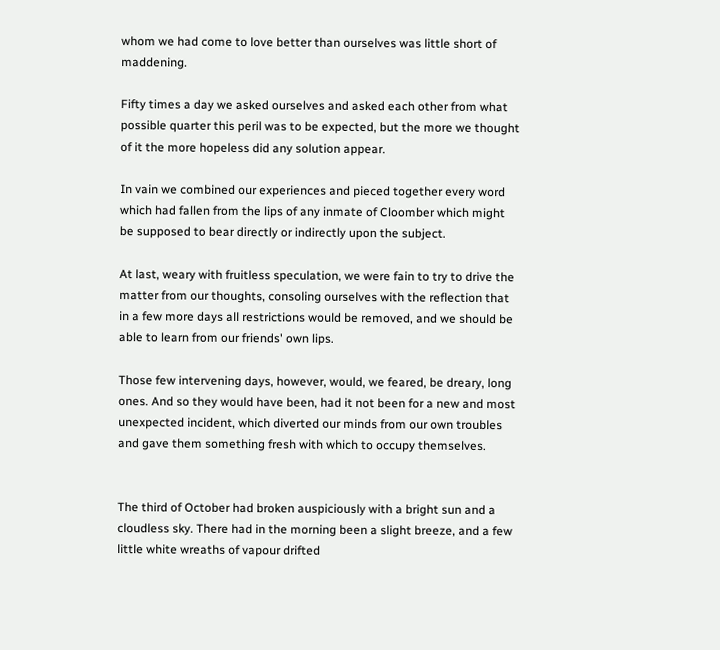whom we had come to love better than ourselves was little short of maddening.

Fifty times a day we asked ourselves and asked each other from what possible quarter this peril was to be expected, but the more we thought of it the more hopeless did any solution appear.

In vain we combined our experiences and pieced together every word which had fallen from the lips of any inmate of Cloomber which might be supposed to bear directly or indirectly upon the subject.

At last, weary with fruitless speculation, we were fain to try to drive the matter from our thoughts, consoling ourselves with the reflection that in a few more days all restrictions would be removed, and we should be able to learn from our friends' own lips.

Those few intervening days, however, would, we feared, be dreary, long ones. And so they would have been, had it not been for a new and most unexpected incident, which diverted our minds from our own troubles and gave them something fresh with which to occupy themselves.


The third of October had broken auspiciously with a bright sun and a cloudless sky. There had in the morning been a slight breeze, and a few little white wreaths of vapour drifted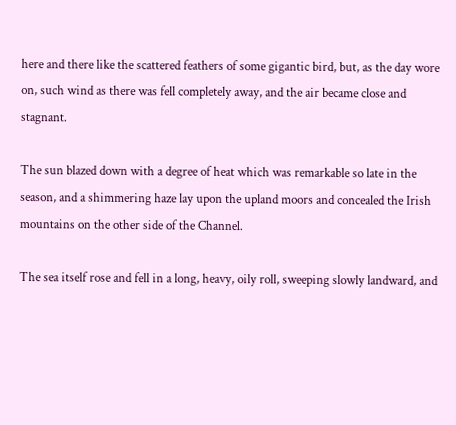here and there like the scattered feathers of some gigantic bird, but, as the day wore on, such wind as there was fell completely away, and the air became close and stagnant.

The sun blazed down with a degree of heat which was remarkable so late in the season, and a shimmering haze lay upon the upland moors and concealed the Irish mountains on the other side of the Channel.

The sea itself rose and fell in a long, heavy, oily roll, sweeping slowly landward, and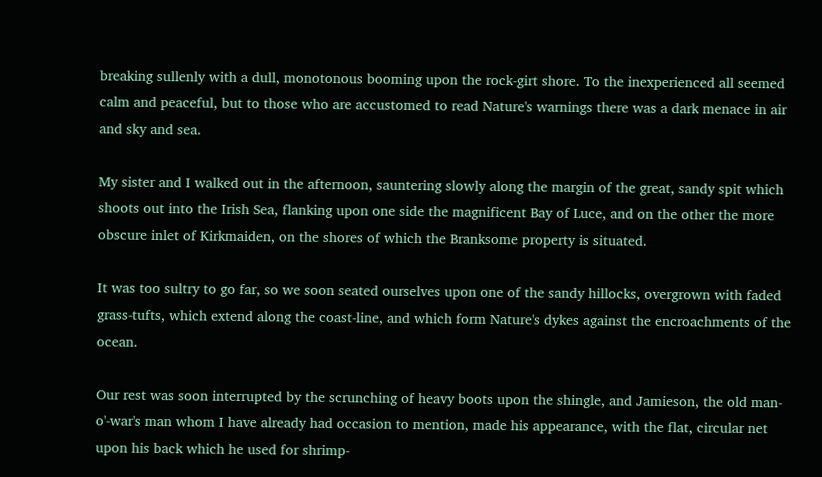breaking sullenly with a dull, monotonous booming upon the rock-girt shore. To the inexperienced all seemed calm and peaceful, but to those who are accustomed to read Nature's warnings there was a dark menace in air and sky and sea.

My sister and I walked out in the afternoon, sauntering slowly along the margin of the great, sandy spit which shoots out into the Irish Sea, flanking upon one side the magnificent Bay of Luce, and on the other the more obscure inlet of Kirkmaiden, on the shores of which the Branksome property is situated.

It was too sultry to go far, so we soon seated ourselves upon one of the sandy hillocks, overgrown with faded grass-tufts, which extend along the coast-line, and which form Nature's dykes against the encroachments of the ocean.

Our rest was soon interrupted by the scrunching of heavy boots upon the shingle, and Jamieson, the old man-o'-war's man whom I have already had occasion to mention, made his appearance, with the flat, circular net upon his back which he used for shrimp-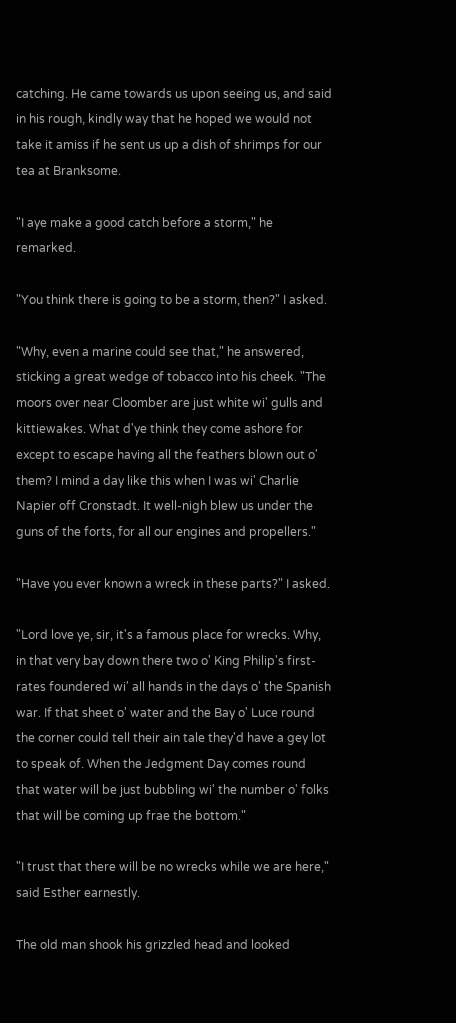catching. He came towards us upon seeing us, and said in his rough, kindly way that he hoped we would not take it amiss if he sent us up a dish of shrimps for our tea at Branksome.

"I aye make a good catch before a storm," he remarked.

"You think there is going to be a storm, then?" I asked.

"Why, even a marine could see that," he answered, sticking a great wedge of tobacco into his cheek. "The moors over near Cloomber are just white wi' gulls and kittiewakes. What d'ye think they come ashore for except to escape having all the feathers blown out o' them? I mind a day like this when I was wi' Charlie Napier off Cronstadt. It well-nigh blew us under the guns of the forts, for all our engines and propellers."

"Have you ever known a wreck in these parts?" I asked.

"Lord love ye, sir, it's a famous place for wrecks. Why, in that very bay down there two o' King Philip's first-rates foundered wi' all hands in the days o' the Spanish war. If that sheet o' water and the Bay o' Luce round the corner could tell their ain tale they'd have a gey lot to speak of. When the Jedgment Day comes round that water will be just bubbling wi' the number o' folks that will be coming up frae the bottom."

"I trust that there will be no wrecks while we are here," said Esther earnestly.

The old man shook his grizzled head and looked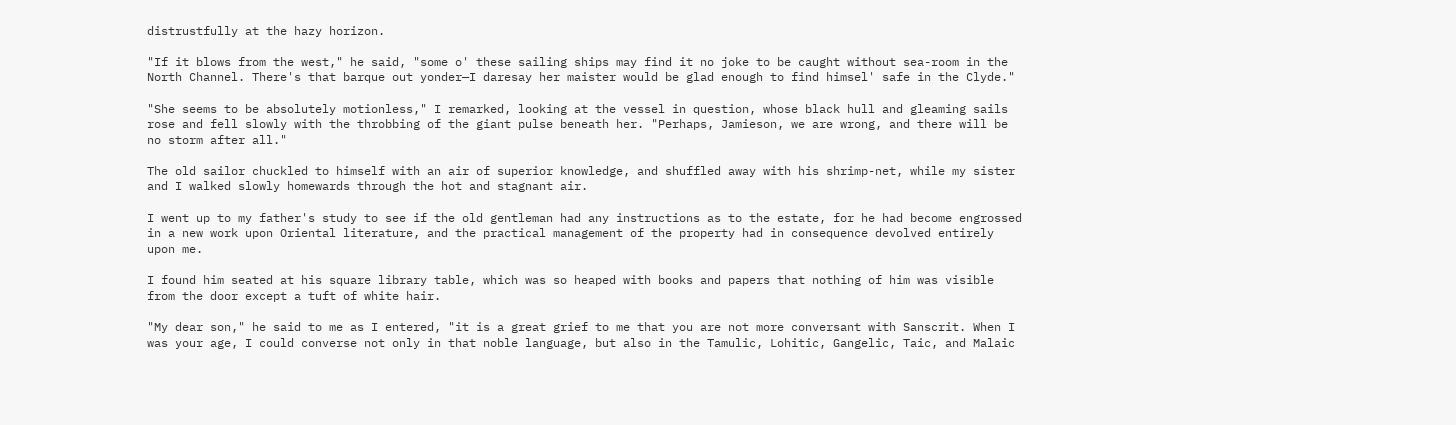distrustfully at the hazy horizon.

"If it blows from the west," he said, "some o' these sailing ships may find it no joke to be caught without sea-room in the North Channel. There's that barque out yonder—I daresay her maister would be glad enough to find himsel' safe in the Clyde."

"She seems to be absolutely motionless," I remarked, looking at the vessel in question, whose black hull and gleaming sails rose and fell slowly with the throbbing of the giant pulse beneath her. "Perhaps, Jamieson, we are wrong, and there will be no storm after all."

The old sailor chuckled to himself with an air of superior knowledge, and shuffled away with his shrimp-net, while my sister and I walked slowly homewards through the hot and stagnant air.

I went up to my father's study to see if the old gentleman had any instructions as to the estate, for he had become engrossed in a new work upon Oriental literature, and the practical management of the property had in consequence devolved entirely upon me.

I found him seated at his square library table, which was so heaped with books and papers that nothing of him was visible from the door except a tuft of white hair.

"My dear son," he said to me as I entered, "it is a great grief to me that you are not more conversant with Sanscrit. When I was your age, I could converse not only in that noble language, but also in the Tamulic, Lohitic, Gangelic, Taic, and Malaic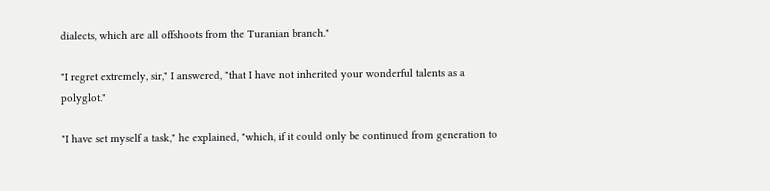dialects, which are all offshoots from the Turanian branch."

"I regret extremely, sir," I answered, "that I have not inherited your wonderful talents as a polyglot."

"I have set myself a task," he explained, "which, if it could only be continued from generation to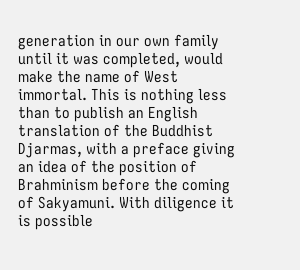generation in our own family until it was completed, would make the name of West immortal. This is nothing less than to publish an English translation of the Buddhist Djarmas, with a preface giving an idea of the position of Brahminism before the coming of Sakyamuni. With diligence it is possible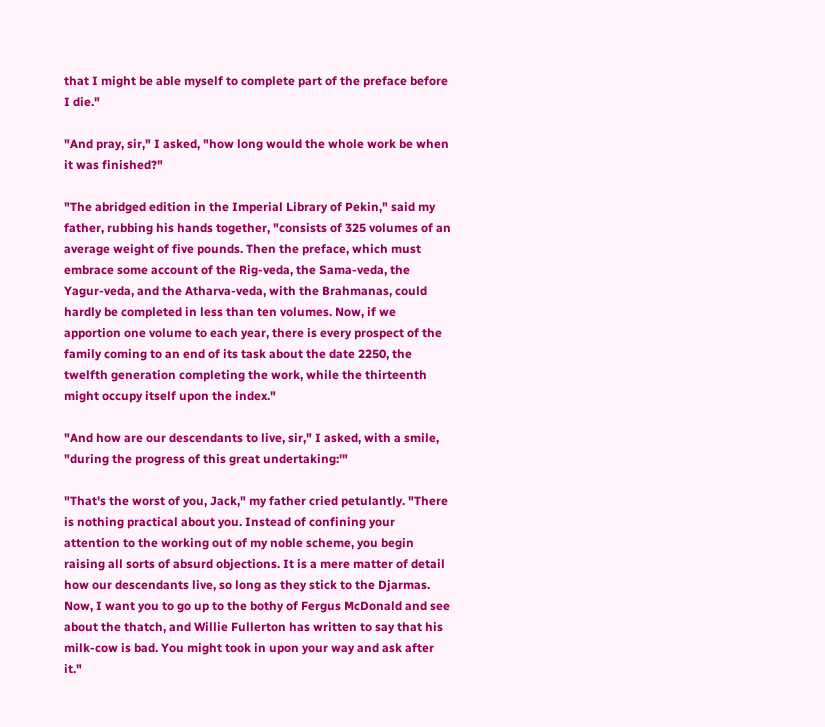that I might be able myself to complete part of the preface before I die."

"And pray, sir," I asked, "how long would the whole work be when it was finished?"

"The abridged edition in the Imperial Library of Pekin," said my father, rubbing his hands together, "consists of 325 volumes of an average weight of five pounds. Then the preface, which must embrace some account of the Rig-veda, the Sama-veda, the Yagur-veda, and the Atharva-veda, with the Brahmanas, could hardly be completed in less than ten volumes. Now, if we apportion one volume to each year, there is every prospect of the family coming to an end of its task about the date 2250, the twelfth generation completing the work, while the thirteenth might occupy itself upon the index."

"And how are our descendants to live, sir," I asked, with a smile, "during the progress of this great undertaking:'"

"That's the worst of you, Jack," my father cried petulantly. "There is nothing practical about you. Instead of confining your attention to the working out of my noble scheme, you begin raising all sorts of absurd objections. It is a mere matter of detail how our descendants live, so long as they stick to the Djarmas. Now, I want you to go up to the bothy of Fergus McDonald and see about the thatch, and Willie Fullerton has written to say that his milk-cow is bad. You might took in upon your way and ask after it."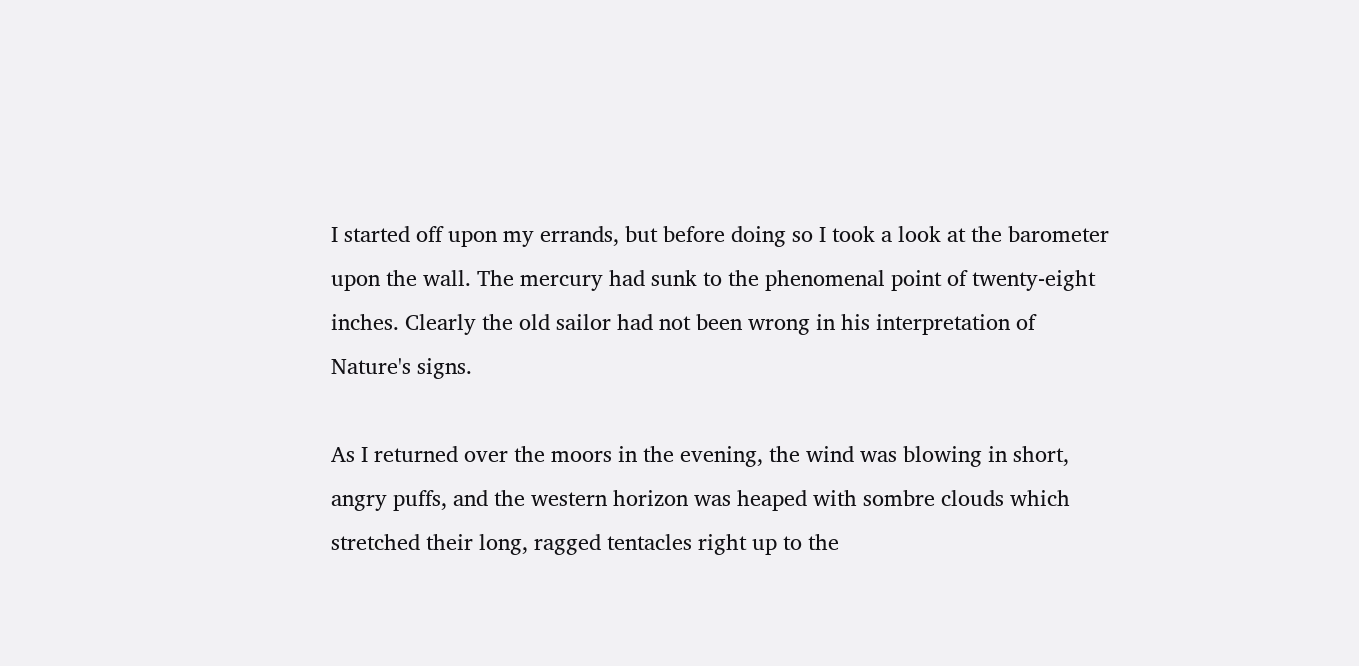I started off upon my errands, but before doing so I took a look at the barometer upon the wall. The mercury had sunk to the phenomenal point of twenty-eight inches. Clearly the old sailor had not been wrong in his interpretation of Nature's signs.

As I returned over the moors in the evening, the wind was blowing in short, angry puffs, and the western horizon was heaped with sombre clouds which stretched their long, ragged tentacles right up to the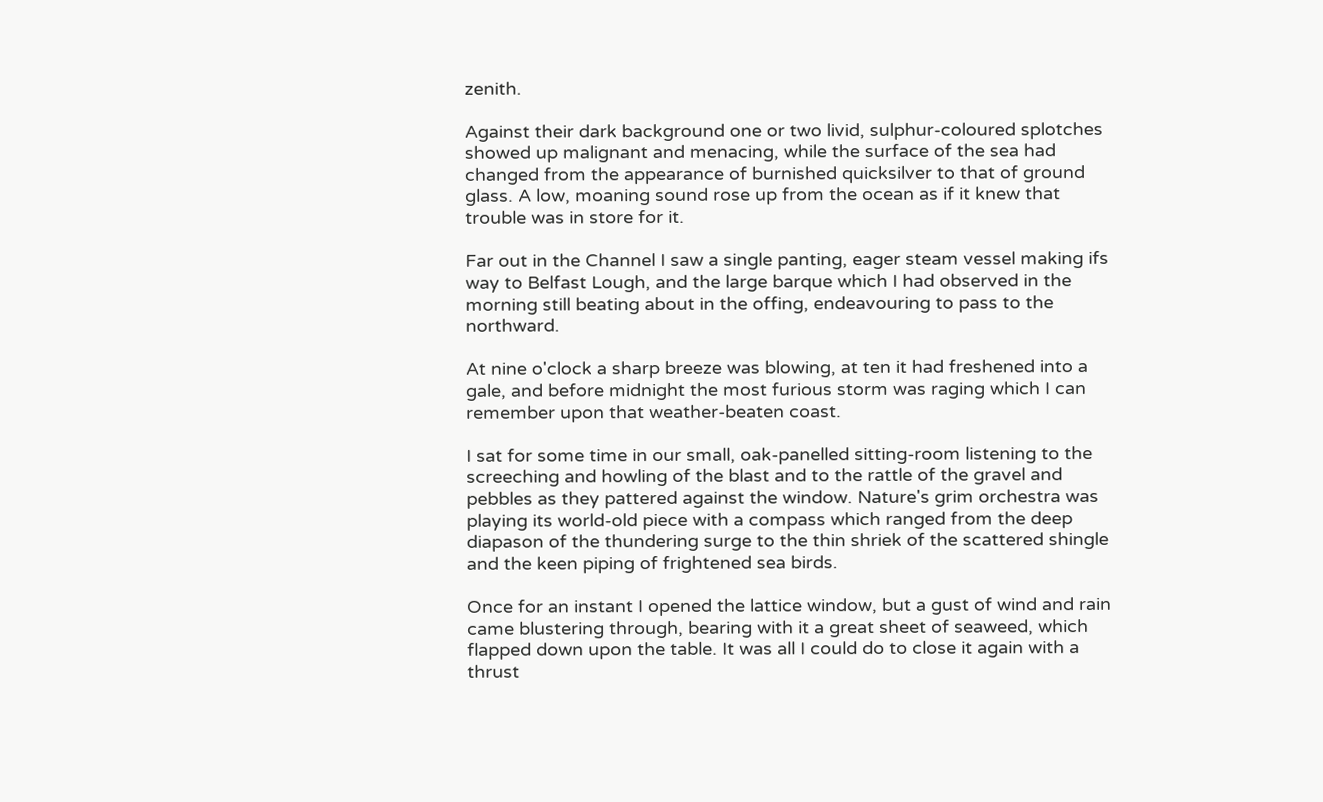zenith.

Against their dark background one or two livid, sulphur-coloured splotches showed up malignant and menacing, while the surface of the sea had changed from the appearance of burnished quicksilver to that of ground glass. A low, moaning sound rose up from the ocean as if it knew that trouble was in store for it.

Far out in the Channel I saw a single panting, eager steam vessel making ifs way to Belfast Lough, and the large barque which I had observed in the morning still beating about in the offing, endeavouring to pass to the northward.

At nine o'clock a sharp breeze was blowing, at ten it had freshened into a gale, and before midnight the most furious storm was raging which I can remember upon that weather-beaten coast.

I sat for some time in our small, oak-panelled sitting-room listening to the screeching and howling of the blast and to the rattle of the gravel and pebbles as they pattered against the window. Nature's grim orchestra was playing its world-old piece with a compass which ranged from the deep diapason of the thundering surge to the thin shriek of the scattered shingle and the keen piping of frightened sea birds.

Once for an instant I opened the lattice window, but a gust of wind and rain came blustering through, bearing with it a great sheet of seaweed, which flapped down upon the table. It was all I could do to close it again with a thrust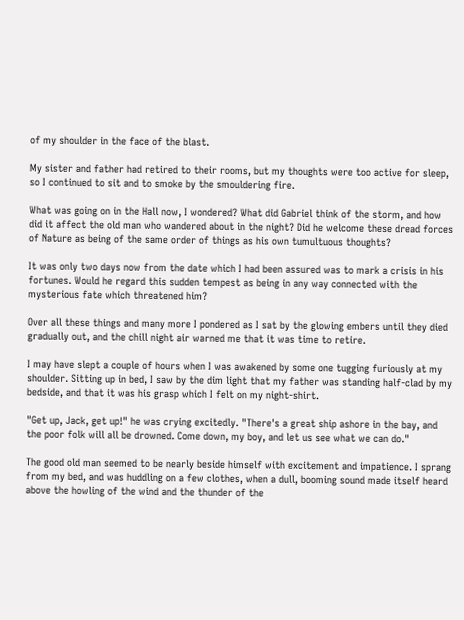of my shoulder in the face of the blast.

My sister and father had retired to their rooms, but my thoughts were too active for sleep, so I continued to sit and to smoke by the smouldering fire.

What was going on in the Hall now, I wondered? What did Gabriel think of the storm, and how did it affect the old man who wandered about in the night? Did he welcome these dread forces of Nature as being of the same order of things as his own tumultuous thoughts?

It was only two days now from the date which I had been assured was to mark a crisis in his fortunes. Would he regard this sudden tempest as being in any way connected with the mysterious fate which threatened him?

Over all these things and many more I pondered as I sat by the glowing embers until they died gradually out, and the chill night air warned me that it was time to retire.

I may have slept a couple of hours when I was awakened by some one tugging furiously at my shoulder. Sitting up in bed, I saw by the dim light that my father was standing half-clad by my bedside, and that it was his grasp which I felt on my night-shirt.

"Get up, Jack, get up!" he was crying excitedly. "There's a great ship ashore in the bay, and the poor folk will all be drowned. Come down, my boy, and let us see what we can do."

The good old man seemed to be nearly beside himself with excitement and impatience. I sprang from my bed, and was huddling on a few clothes, when a dull, booming sound made itself heard above the howling of the wind and the thunder of the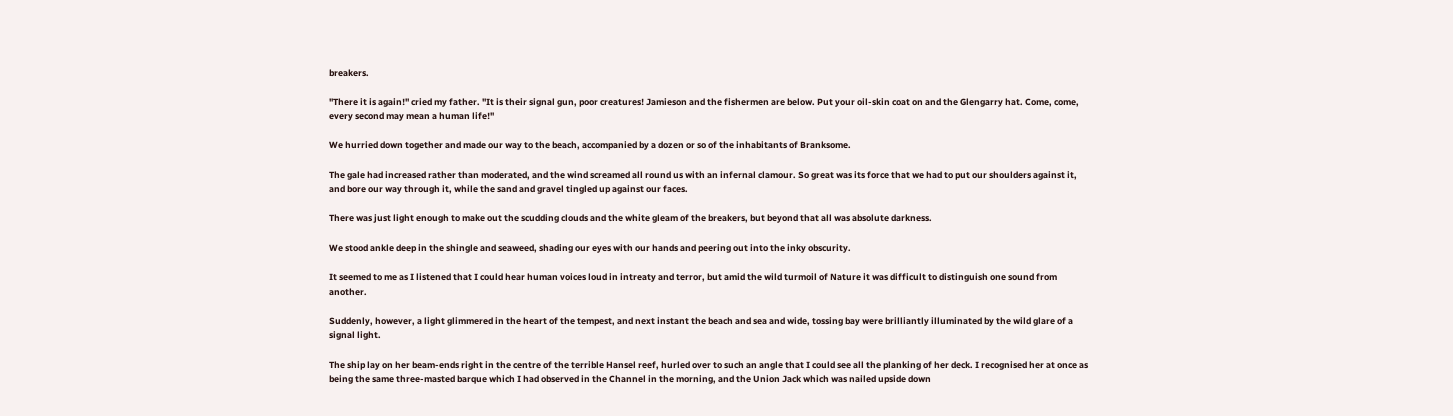breakers.

"There it is again!" cried my father. "It is their signal gun, poor creatures! Jamieson and the fishermen are below. Put your oil-skin coat on and the Glengarry hat. Come, come, every second may mean a human life!"

We hurried down together and made our way to the beach, accompanied by a dozen or so of the inhabitants of Branksome.

The gale had increased rather than moderated, and the wind screamed all round us with an infernal clamour. So great was its force that we had to put our shoulders against it, and bore our way through it, while the sand and gravel tingled up against our faces.

There was just light enough to make out the scudding clouds and the white gleam of the breakers, but beyond that all was absolute darkness.

We stood ankle deep in the shingle and seaweed, shading our eyes with our hands and peering out into the inky obscurity.

It seemed to me as I listened that I could hear human voices loud in intreaty and terror, but amid the wild turmoil of Nature it was difficult to distinguish one sound from another.

Suddenly, however, a light glimmered in the heart of the tempest, and next instant the beach and sea and wide, tossing bay were brilliantly illuminated by the wild glare of a signal light.

The ship lay on her beam-ends right in the centre of the terrible Hansel reef, hurled over to such an angle that I could see all the planking of her deck. I recognised her at once as being the same three-masted barque which I had observed in the Channel in the morning, and the Union Jack which was nailed upside down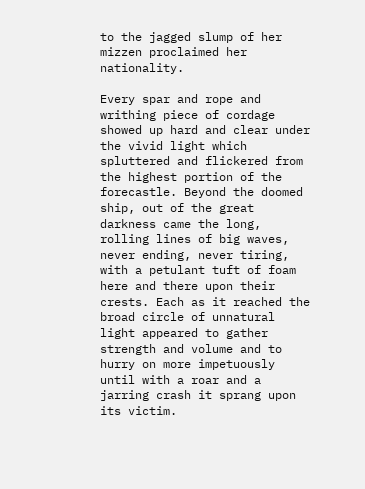to the jagged slump of her mizzen proclaimed her nationality.

Every spar and rope and writhing piece of cordage showed up hard and clear under the vivid light which spluttered and flickered from the highest portion of the forecastle. Beyond the doomed ship, out of the great darkness came the long, rolling lines of big waves, never ending, never tiring, with a petulant tuft of foam here and there upon their crests. Each as it reached the broad circle of unnatural light appeared to gather strength and volume and to hurry on more impetuously until with a roar and a jarring crash it sprang upon its victim.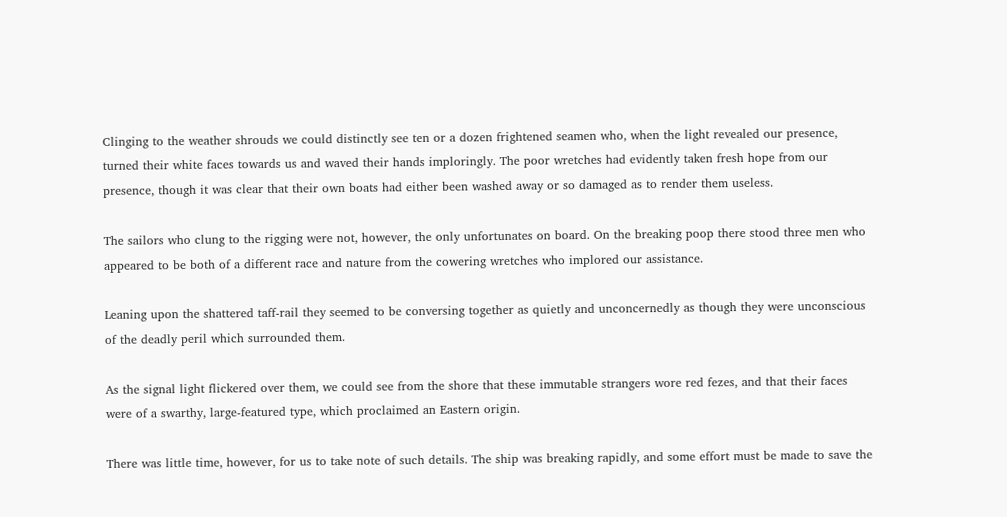Clinging to the weather shrouds we could distinctly see ten or a dozen frightened seamen who, when the light revealed our presence, turned their white faces towards us and waved their hands imploringly. The poor wretches had evidently taken fresh hope from our presence, though it was clear that their own boats had either been washed away or so damaged as to render them useless.

The sailors who clung to the rigging were not, however, the only unfortunates on board. On the breaking poop there stood three men who appeared to be both of a different race and nature from the cowering wretches who implored our assistance.

Leaning upon the shattered taff-rail they seemed to be conversing together as quietly and unconcernedly as though they were unconscious of the deadly peril which surrounded them.

As the signal light flickered over them, we could see from the shore that these immutable strangers wore red fezes, and that their faces were of a swarthy, large-featured type, which proclaimed an Eastern origin.

There was little time, however, for us to take note of such details. The ship was breaking rapidly, and some effort must be made to save the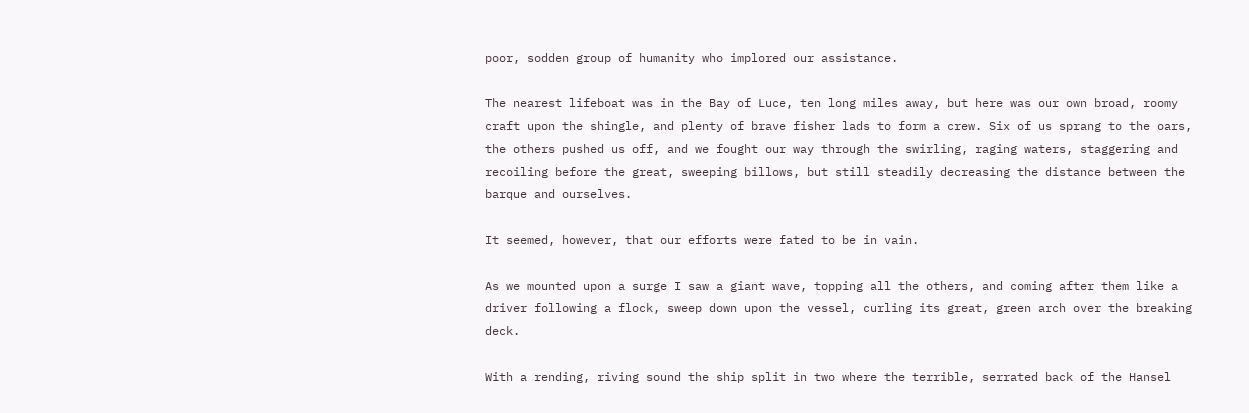poor, sodden group of humanity who implored our assistance.

The nearest lifeboat was in the Bay of Luce, ten long miles away, but here was our own broad, roomy craft upon the shingle, and plenty of brave fisher lads to form a crew. Six of us sprang to the oars, the others pushed us off, and we fought our way through the swirling, raging waters, staggering and recoiling before the great, sweeping billows, but still steadily decreasing the distance between the barque and ourselves.

It seemed, however, that our efforts were fated to be in vain.

As we mounted upon a surge I saw a giant wave, topping all the others, and coming after them like a driver following a flock, sweep down upon the vessel, curling its great, green arch over the breaking deck.

With a rending, riving sound the ship split in two where the terrible, serrated back of the Hansel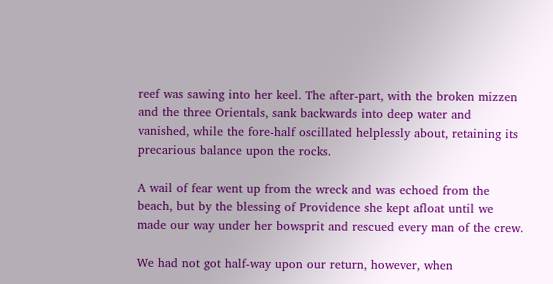reef was sawing into her keel. The after-part, with the broken mizzen and the three Orientals, sank backwards into deep water and vanished, while the fore-half oscillated helplessly about, retaining its precarious balance upon the rocks.

A wail of fear went up from the wreck and was echoed from the beach, but by the blessing of Providence she kept afloat until we made our way under her bowsprit and rescued every man of the crew.

We had not got half-way upon our return, however, when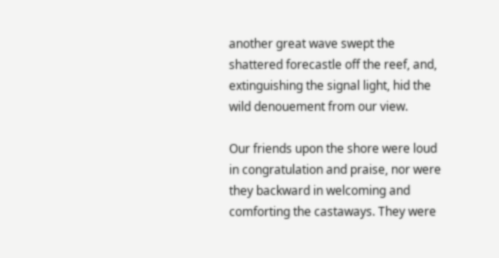another great wave swept the shattered forecastle off the reef, and, extinguishing the signal light, hid the wild denouement from our view.

Our friends upon the shore were loud in congratulation and praise, nor were they backward in welcoming and comforting the castaways. They were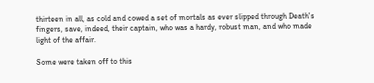thirteen in all, as cold and cowed a set of mortals as ever slipped through Death's fingers, save, indeed, their captain, who was a hardy, robust man, and who made light of the affair.

Some were taken off to this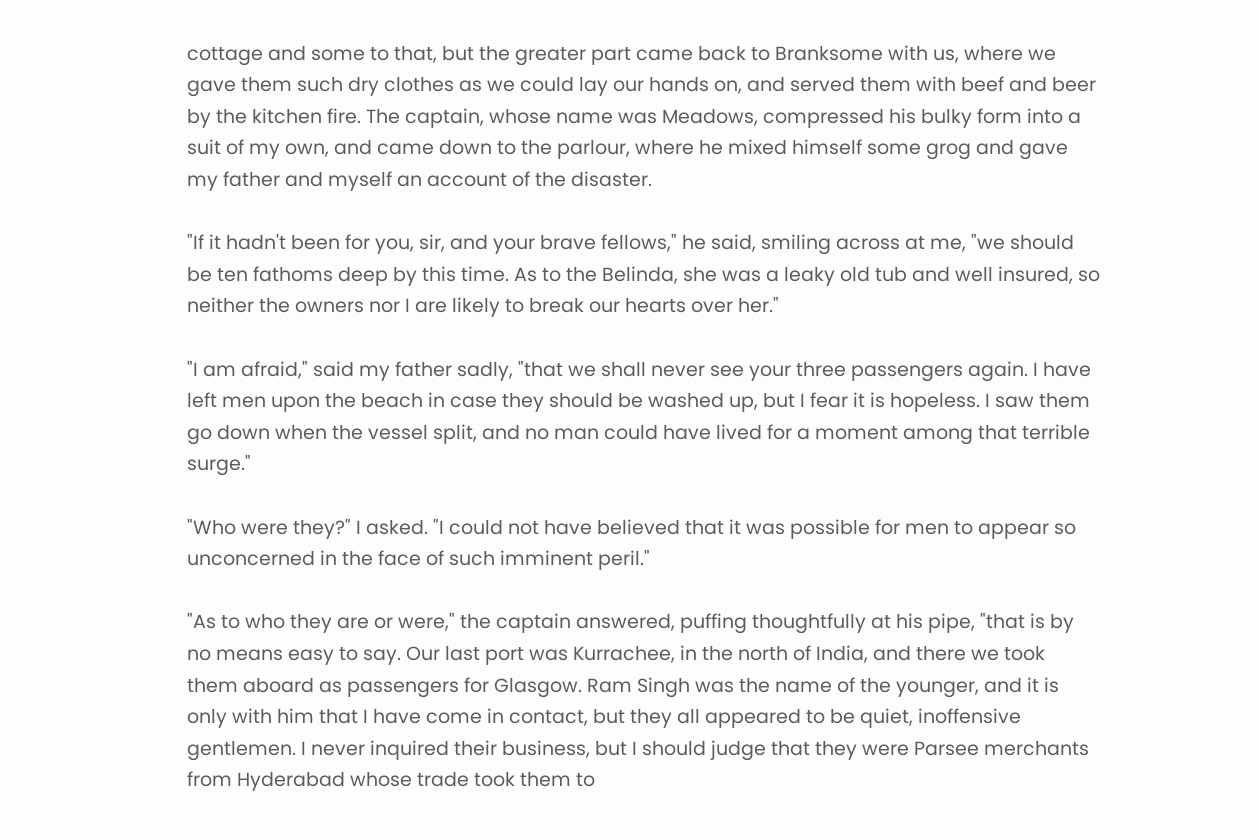cottage and some to that, but the greater part came back to Branksome with us, where we gave them such dry clothes as we could lay our hands on, and served them with beef and beer by the kitchen fire. The captain, whose name was Meadows, compressed his bulky form into a suit of my own, and came down to the parlour, where he mixed himself some grog and gave my father and myself an account of the disaster.

"If it hadn't been for you, sir, and your brave fellows," he said, smiling across at me, "we should be ten fathoms deep by this time. As to the Belinda, she was a leaky old tub and well insured, so neither the owners nor I are likely to break our hearts over her."

"I am afraid," said my father sadly, "that we shall never see your three passengers again. I have left men upon the beach in case they should be washed up, but I fear it is hopeless. I saw them go down when the vessel split, and no man could have lived for a moment among that terrible surge."

"Who were they?" I asked. "I could not have believed that it was possible for men to appear so unconcerned in the face of such imminent peril."

"As to who they are or were," the captain answered, puffing thoughtfully at his pipe, "that is by no means easy to say. Our last port was Kurrachee, in the north of India, and there we took them aboard as passengers for Glasgow. Ram Singh was the name of the younger, and it is only with him that I have come in contact, but they all appeared to be quiet, inoffensive gentlemen. I never inquired their business, but I should judge that they were Parsee merchants from Hyderabad whose trade took them to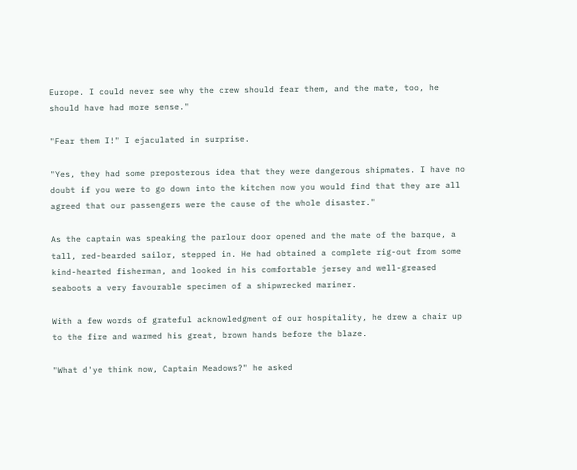Europe. I could never see why the crew should fear them, and the mate, too, he should have had more sense."

"Fear them I!" I ejaculated in surprise.

"Yes, they had some preposterous idea that they were dangerous shipmates. I have no doubt if you were to go down into the kitchen now you would find that they are all agreed that our passengers were the cause of the whole disaster."

As the captain was speaking the parlour door opened and the mate of the barque, a tall, red-bearded sailor, stepped in. He had obtained a complete rig-out from some kind-hearted fisherman, and looked in his comfortable jersey and well-greased seaboots a very favourable specimen of a shipwrecked mariner.

With a few words of grateful acknowledgment of our hospitality, he drew a chair up to the fire and warmed his great, brown hands before the blaze.

"What d'ye think now, Captain Meadows?" he asked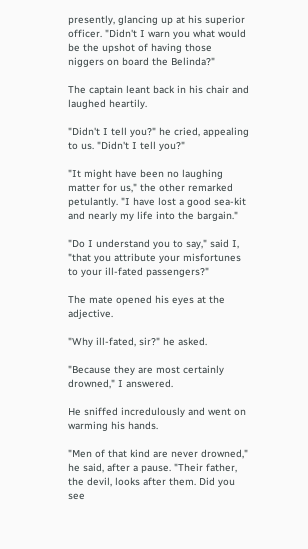presently, glancing up at his superior officer. "Didn't I warn you what would be the upshot of having those niggers on board the Belinda?"

The captain leant back in his chair and laughed heartily.

"Didn't I tell you?" he cried, appealing to us. "Didn't I tell you?"

"It might have been no laughing matter for us," the other remarked petulantly. "I have lost a good sea-kit and nearly my life into the bargain."

"Do I understand you to say," said I, "that you attribute your misfortunes to your ill-fated passengers?"

The mate opened his eyes at the adjective.

"Why ill-fated, sir?" he asked.

"Because they are most certainly drowned," I answered.

He sniffed incredulously and went on warming his hands.

"Men of that kind are never drowned," he said, after a pause. "Their father, the devil, looks after them. Did you see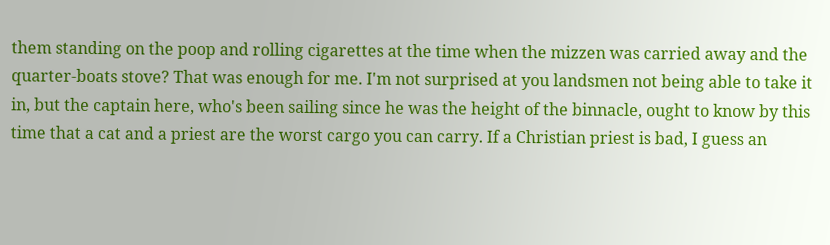them standing on the poop and rolling cigarettes at the time when the mizzen was carried away and the quarter-boats stove? That was enough for me. I'm not surprised at you landsmen not being able to take it in, but the captain here, who's been sailing since he was the height of the binnacle, ought to know by this time that a cat and a priest are the worst cargo you can carry. If a Christian priest is bad, I guess an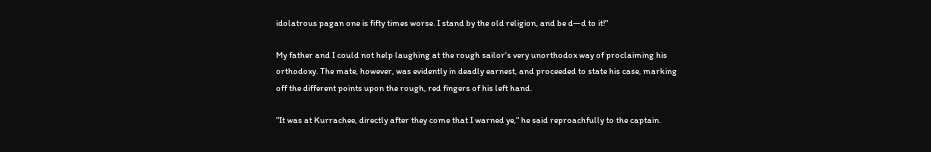idolatrous pagan one is fifty times worse. I stand by the old religion, and be d—d to it!"

My father and I could not help laughing at the rough sailor's very unorthodox way of proclaiming his orthodoxy. The mate, however, was evidently in deadly earnest, and proceeded to state his case, marking off the different points upon the rough, red fingers of his left hand.

"It was at Kurrachee, directly after they come that I warned ye," he said reproachfully to the captain.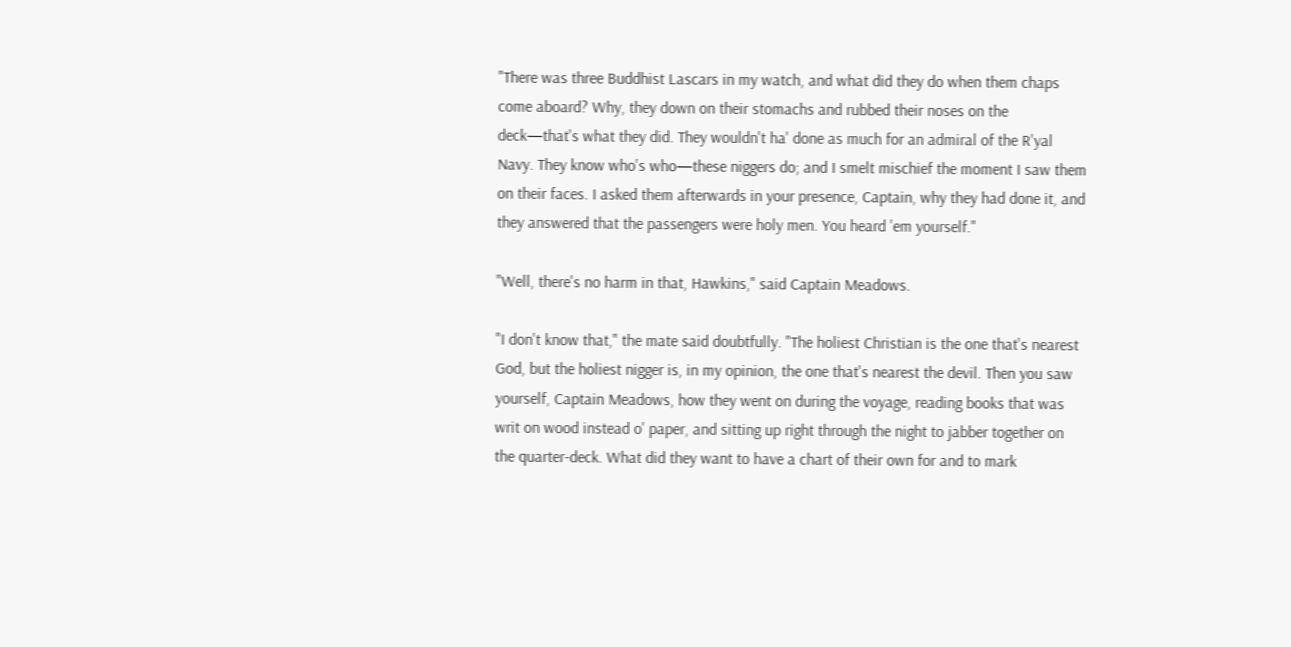"There was three Buddhist Lascars in my watch, and what did they do when them chaps come aboard? Why, they down on their stomachs and rubbed their noses on the deck—that's what they did. They wouldn't ha' done as much for an admiral of the R'yal Navy. They know who's who—these niggers do; and I smelt mischief the moment I saw them on their faces. I asked them afterwards in your presence, Captain, why they had done it, and they answered that the passengers were holy men. You heard 'em yourself."

"Well, there's no harm in that, Hawkins," said Captain Meadows.

"I don't know that," the mate said doubtfully. "The holiest Christian is the one that's nearest God, but the holiest nigger is, in my opinion, the one that's nearest the devil. Then you saw yourself, Captain Meadows, how they went on during the voyage, reading books that was writ on wood instead o' paper, and sitting up right through the night to jabber together on the quarter-deck. What did they want to have a chart of their own for and to mark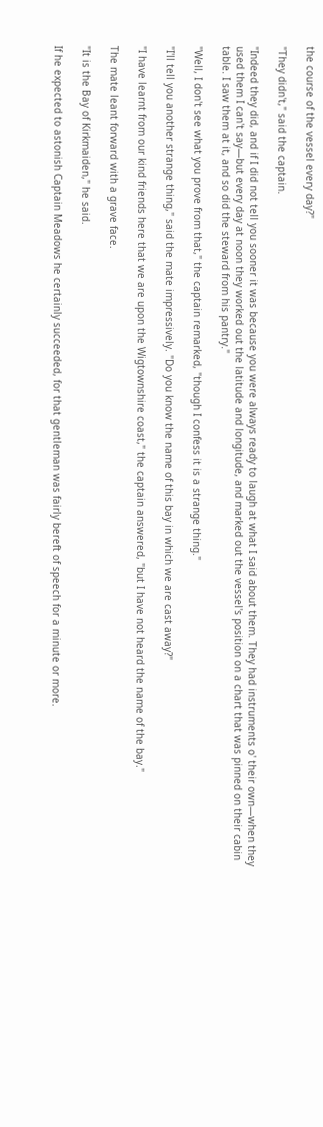the course of the vessel every day?"

"They didn't," said the captain.

"Indeed they did, and if I did not tell you sooner it was because you were always ready to laugh at what I said about them. They had instruments o' their own—when they used them I can't say—but every day at noon they worked out the latitude and longitude, and marked out the vessel's position on a chart that was pinned on their cabin table. I saw them at it, and so did the steward from his pantry."

"Well, I don't see what you prove from that," the captain remarked, "though I confess it is a strange thing."

"I'll tell you another strange thing," said the mate impressively. "Do you know the name of this bay in which we are cast away?"

"I have learnt from our kind friends here that we are upon the Wigtownshire coast," the captain answered, "but I have not heard the name of the bay."

The mate leant forward with a grave face.

"It is the Bay of Kirkmaiden," he said.

If he expected to astonish Captain Meadows he certainly succeeded, for that gentleman was fairly bereft of speech for a minute or more.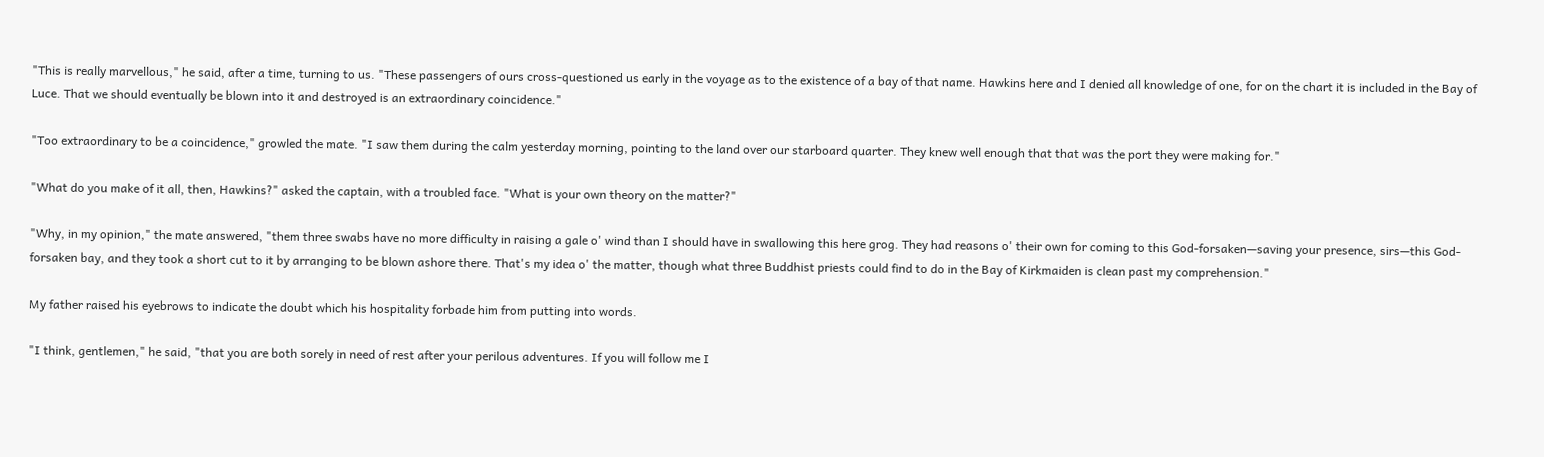"This is really marvellous," he said, after a time, turning to us. "These passengers of ours cross-questioned us early in the voyage as to the existence of a bay of that name. Hawkins here and I denied all knowledge of one, for on the chart it is included in the Bay of Luce. That we should eventually be blown into it and destroyed is an extraordinary coincidence."

"Too extraordinary to be a coincidence," growled the mate. "I saw them during the calm yesterday morning, pointing to the land over our starboard quarter. They knew well enough that that was the port they were making for."

"What do you make of it all, then, Hawkins?" asked the captain, with a troubled face. "What is your own theory on the matter?"

"Why, in my opinion," the mate answered, "them three swabs have no more difficulty in raising a gale o' wind than I should have in swallowing this here grog. They had reasons o' their own for coming to this God-forsaken—saving your presence, sirs—this God-forsaken bay, and they took a short cut to it by arranging to be blown ashore there. That's my idea o' the matter, though what three Buddhist priests could find to do in the Bay of Kirkmaiden is clean past my comprehension."

My father raised his eyebrows to indicate the doubt which his hospitality forbade him from putting into words.

"I think, gentlemen," he said, "that you are both sorely in need of rest after your perilous adventures. If you will follow me I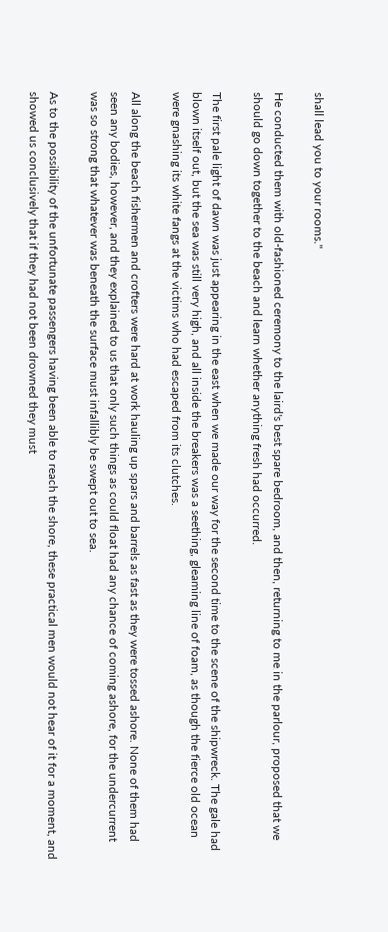shall lead you to your rooms."

He conducted them with old-fashioned ceremony to the laird's best spare bedroom, and then, returning to me in the parlour, proposed that we should go down together to the beach and learn whether anything fresh had occurred.

The first pale light of dawn was just appearing in the east when we made our way for the second time to the scene of the shipwreck. The gale had blown itself out, but the sea was still very high, and all inside the breakers was a seething, gleaming line of foam, as though the fierce old ocean were gnashing its white fangs at the victims who had escaped from its clutches.

All along the beach fishermen and crofters were hard at work hauling up spars and barrels as fast as they were tossed ashore. None of them had seen any bodies, however, and they explained to us that only such things as could float had any chance of coming ashore, for the undercurrent was so strong that whatever was beneath the surface must infallibly be swept out to sea.

As to the possibility of the unfortunate passengers having been able to reach the shore, these practical men would not hear of it for a moment, and showed us conclusively that if they had not been drowned they must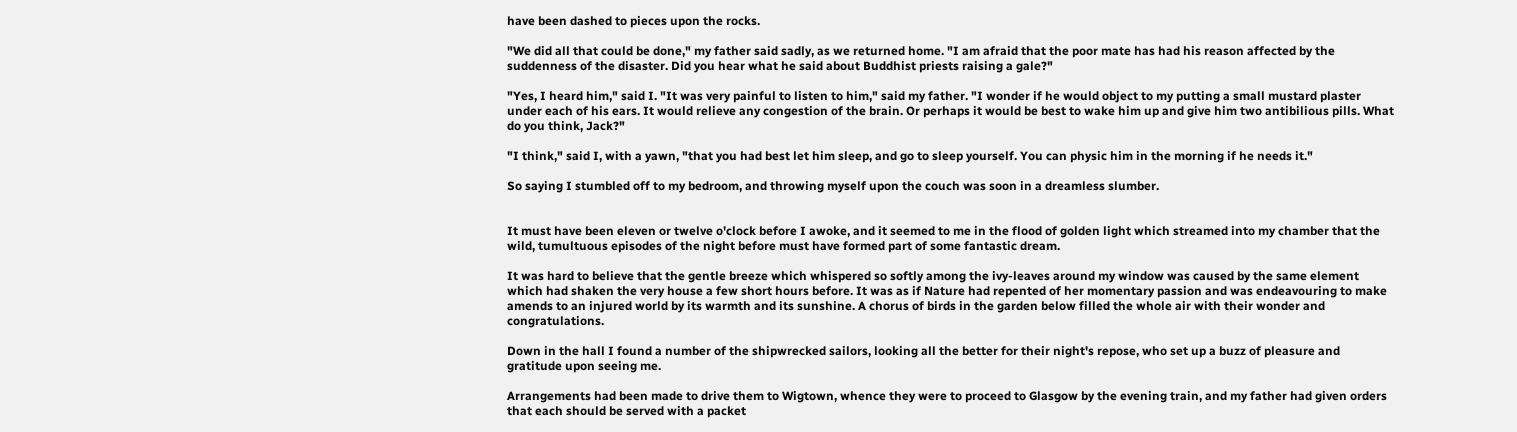have been dashed to pieces upon the rocks.

"We did all that could be done," my father said sadly, as we returned home. "I am afraid that the poor mate has had his reason affected by the suddenness of the disaster. Did you hear what he said about Buddhist priests raising a gale?"

"Yes, I heard him," said I. "It was very painful to listen to him," said my father. "I wonder if he would object to my putting a small mustard plaster under each of his ears. It would relieve any congestion of the brain. Or perhaps it would be best to wake him up and give him two antibilious pills. What do you think, Jack?"

"I think," said I, with a yawn, "that you had best let him sleep, and go to sleep yourself. You can physic him in the morning if he needs it."

So saying I stumbled off to my bedroom, and throwing myself upon the couch was soon in a dreamless slumber.


It must have been eleven or twelve o'clock before I awoke, and it seemed to me in the flood of golden light which streamed into my chamber that the wild, tumultuous episodes of the night before must have formed part of some fantastic dream.

It was hard to believe that the gentle breeze which whispered so softly among the ivy-leaves around my window was caused by the same element which had shaken the very house a few short hours before. It was as if Nature had repented of her momentary passion and was endeavouring to make amends to an injured world by its warmth and its sunshine. A chorus of birds in the garden below filled the whole air with their wonder and congratulations.

Down in the hall I found a number of the shipwrecked sailors, looking all the better for their night's repose, who set up a buzz of pleasure and gratitude upon seeing me.

Arrangements had been made to drive them to Wigtown, whence they were to proceed to Glasgow by the evening train, and my father had given orders that each should be served with a packet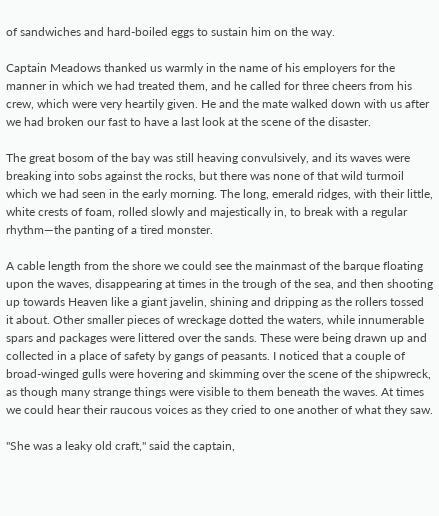of sandwiches and hard-boiled eggs to sustain him on the way.

Captain Meadows thanked us warmly in the name of his employers for the manner in which we had treated them, and he called for three cheers from his crew, which were very heartily given. He and the mate walked down with us after we had broken our fast to have a last look at the scene of the disaster.

The great bosom of the bay was still heaving convulsively, and its waves were breaking into sobs against the rocks, but there was none of that wild turmoil which we had seen in the early morning. The long, emerald ridges, with their little, white crests of foam, rolled slowly and majestically in, to break with a regular rhythm—the panting of a tired monster.

A cable length from the shore we could see the mainmast of the barque floating upon the waves, disappearing at times in the trough of the sea, and then shooting up towards Heaven like a giant javelin, shining and dripping as the rollers tossed it about. Other smaller pieces of wreckage dotted the waters, while innumerable spars and packages were littered over the sands. These were being drawn up and collected in a place of safety by gangs of peasants. I noticed that a couple of broad-winged gulls were hovering and skimming over the scene of the shipwreck, as though many strange things were visible to them beneath the waves. At times we could hear their raucous voices as they cried to one another of what they saw.

"She was a leaky old craft," said the captain,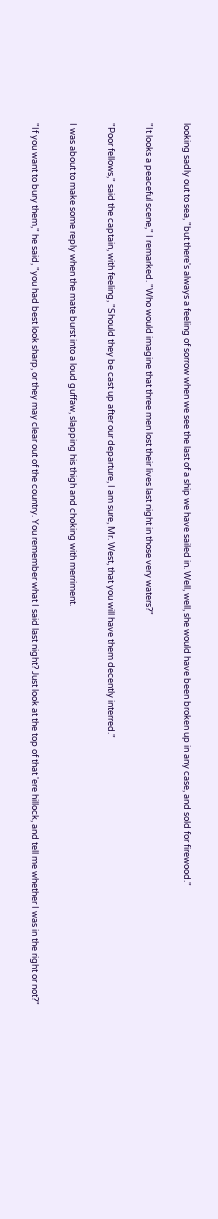looking sadly out to sea, "but there's always a feeling of sorrow when we see the last of a ship we have sailed in. Well, well, she would have been broken up in any case, and sold for firewood."

"It looks a peaceful scene," I remarked. "Who would imagine that three men lost their lives last night in those very waters?"

"Poor fellows," said the captain, with feeling, "Should they be cast up after our departure, I am sure, Mr. West, that you will have them decently interred."

I was about to make some reply when the mate burst into a loud guffaw, slapping his thigh and choking with merriment.

"If you want to bury them," he said, "you had best look sharp, or they may clear out of the country. You remember what I said last night? Just look at the top of that 'ere hillock, and tell me whether I was in the right or not?"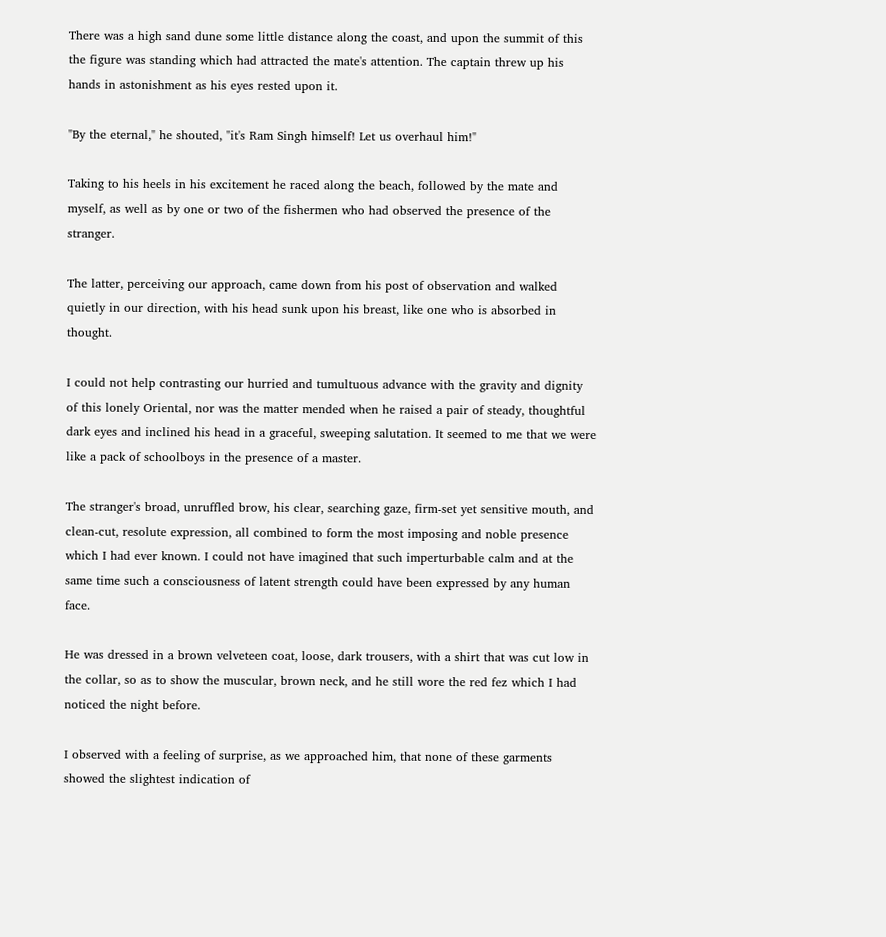There was a high sand dune some little distance along the coast, and upon the summit of this the figure was standing which had attracted the mate's attention. The captain threw up his hands in astonishment as his eyes rested upon it.

"By the eternal," he shouted, "it's Ram Singh himself! Let us overhaul him!"

Taking to his heels in his excitement he raced along the beach, followed by the mate and myself, as well as by one or two of the fishermen who had observed the presence of the stranger.

The latter, perceiving our approach, came down from his post of observation and walked quietly in our direction, with his head sunk upon his breast, like one who is absorbed in thought.

I could not help contrasting our hurried and tumultuous advance with the gravity and dignity of this lonely Oriental, nor was the matter mended when he raised a pair of steady, thoughtful dark eyes and inclined his head in a graceful, sweeping salutation. It seemed to me that we were like a pack of schoolboys in the presence of a master.

The stranger's broad, unruffled brow, his clear, searching gaze, firm-set yet sensitive mouth, and clean-cut, resolute expression, all combined to form the most imposing and noble presence which I had ever known. I could not have imagined that such imperturbable calm and at the same time such a consciousness of latent strength could have been expressed by any human face.

He was dressed in a brown velveteen coat, loose, dark trousers, with a shirt that was cut low in the collar, so as to show the muscular, brown neck, and he still wore the red fez which I had noticed the night before.

I observed with a feeling of surprise, as we approached him, that none of these garments showed the slightest indication of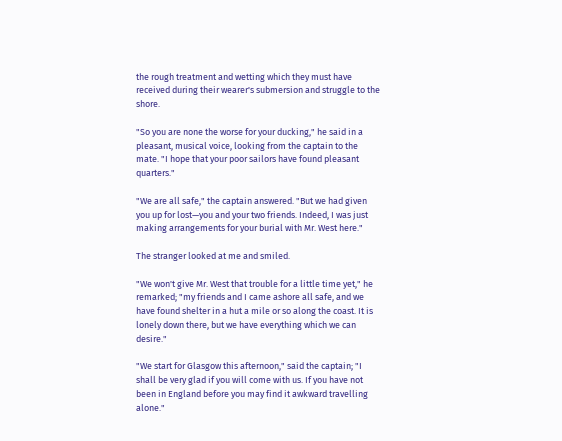the rough treatment and wetting which they must have received during their wearer's submersion and struggle to the shore.

"So you are none the worse for your ducking," he said in a pleasant, musical voice, looking from the captain to the mate. "I hope that your poor sailors have found pleasant quarters."

"We are all safe," the captain answered. "But we had given you up for lost—you and your two friends. Indeed, I was just making arrangements for your burial with Mr. West here."

The stranger looked at me and smiled.

"We won't give Mr. West that trouble for a little time yet," he remarked; "my friends and I came ashore all safe, and we have found shelter in a hut a mile or so along the coast. It is lonely down there, but we have everything which we can desire."

"We start for Glasgow this afternoon," said the captain; "I shall be very glad if you will come with us. If you have not been in England before you may find it awkward travelling alone."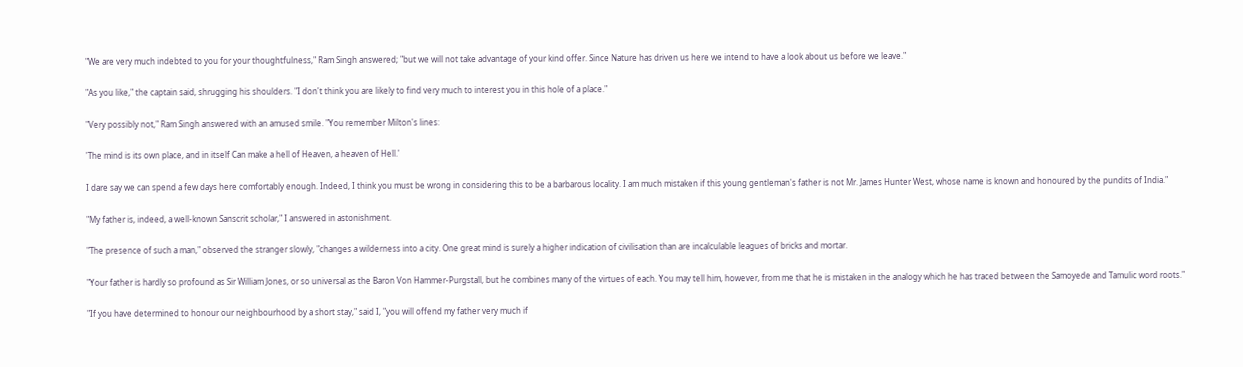"We are very much indebted to you for your thoughtfulness," Ram Singh answered; "but we will not take advantage of your kind offer. Since Nature has driven us here we intend to have a look about us before we leave."

"As you like," the captain said, shrugging his shoulders. "I don't think you are likely to find very much to interest you in this hole of a place."

"Very possibly not," Ram Singh answered with an amused smile. "You remember Milton's lines:

'The mind is its own place, and in itself Can make a hell of Heaven, a heaven of Hell.'

I dare say we can spend a few days here comfortably enough. Indeed, I think you must be wrong in considering this to be a barbarous locality. I am much mistaken if this young gentleman's father is not Mr. James Hunter West, whose name is known and honoured by the pundits of India."

"My father is, indeed, a well-known Sanscrit scholar," I answered in astonishment.

"The presence of such a man," observed the stranger slowly, "changes a wilderness into a city. One great mind is surely a higher indication of civilisation than are incalculable leagues of bricks and mortar.

"Your father is hardly so profound as Sir William Jones, or so universal as the Baron Von Hammer-Purgstall, but he combines many of the virtues of each. You may tell him, however, from me that he is mistaken in the analogy which he has traced between the Samoyede and Tamulic word roots."

"If you have determined to honour our neighbourhood by a short stay," said I, "you will offend my father very much if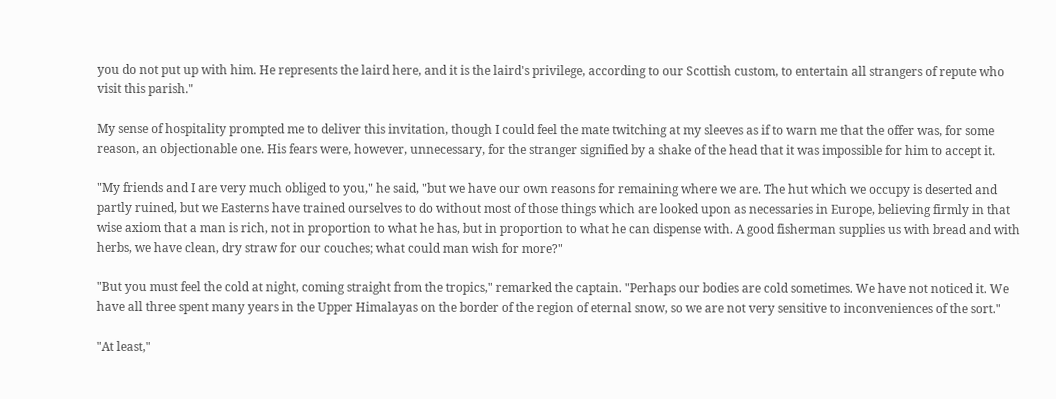you do not put up with him. He represents the laird here, and it is the laird's privilege, according to our Scottish custom, to entertain all strangers of repute who visit this parish."

My sense of hospitality prompted me to deliver this invitation, though I could feel the mate twitching at my sleeves as if to warn me that the offer was, for some reason, an objectionable one. His fears were, however, unnecessary, for the stranger signified by a shake of the head that it was impossible for him to accept it.

"My friends and I are very much obliged to you," he said, "but we have our own reasons for remaining where we are. The hut which we occupy is deserted and partly ruined, but we Easterns have trained ourselves to do without most of those things which are looked upon as necessaries in Europe, believing firmly in that wise axiom that a man is rich, not in proportion to what he has, but in proportion to what he can dispense with. A good fisherman supplies us with bread and with herbs, we have clean, dry straw for our couches; what could man wish for more?"

"But you must feel the cold at night, coming straight from the tropics," remarked the captain. "Perhaps our bodies are cold sometimes. We have not noticed it. We have all three spent many years in the Upper Himalayas on the border of the region of eternal snow, so we are not very sensitive to inconveniences of the sort."

"At least,"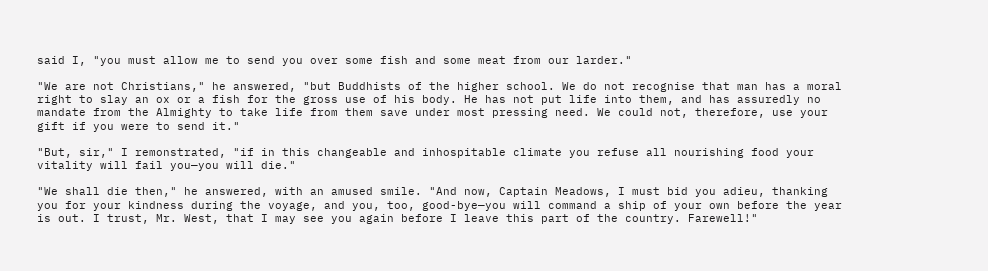said I, "you must allow me to send you over some fish and some meat from our larder."

"We are not Christians," he answered, "but Buddhists of the higher school. We do not recognise that man has a moral right to slay an ox or a fish for the gross use of his body. He has not put life into them, and has assuredly no mandate from the Almighty to take life from them save under most pressing need. We could not, therefore, use your gift if you were to send it."

"But, sir," I remonstrated, "if in this changeable and inhospitable climate you refuse all nourishing food your vitality will fail you—you will die."

"We shall die then," he answered, with an amused smile. "And now, Captain Meadows, I must bid you adieu, thanking you for your kindness during the voyage, and you, too, good-bye—you will command a ship of your own before the year is out. I trust, Mr. West, that I may see you again before I leave this part of the country. Farewell!"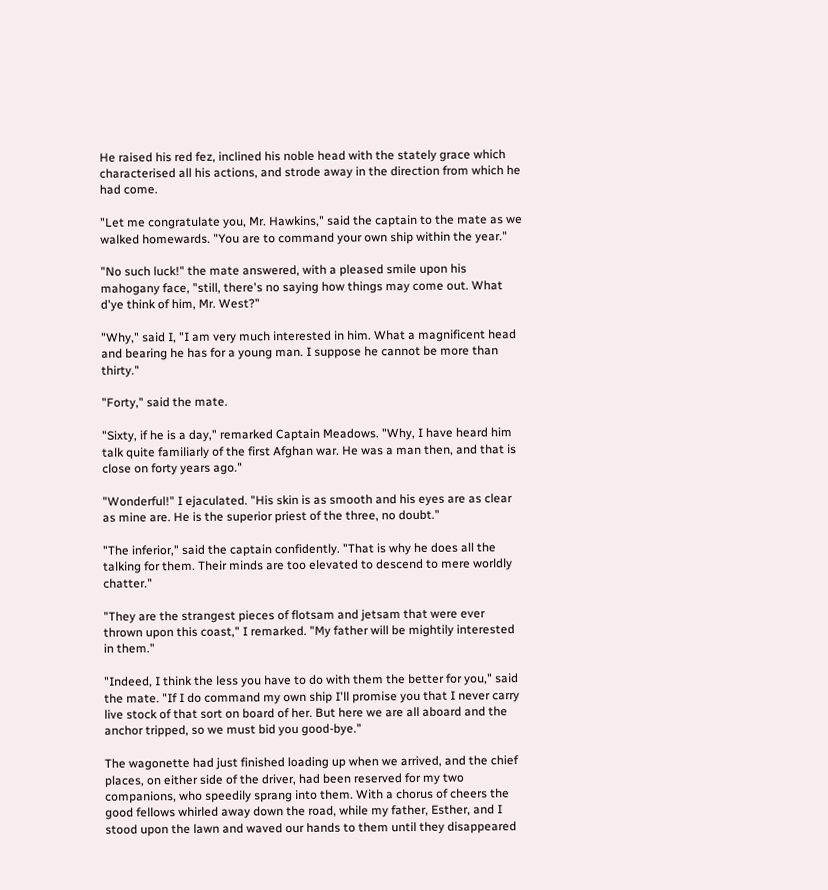He raised his red fez, inclined his noble head with the stately grace which characterised all his actions, and strode away in the direction from which he had come.

"Let me congratulate you, Mr. Hawkins," said the captain to the mate as we walked homewards. "You are to command your own ship within the year."

"No such luck!" the mate answered, with a pleased smile upon his mahogany face, "still, there's no saying how things may come out. What d'ye think of him, Mr. West?"

"Why," said I, "I am very much interested in him. What a magnificent head and bearing he has for a young man. I suppose he cannot be more than thirty."

"Forty," said the mate.

"Sixty, if he is a day," remarked Captain Meadows. "Why, I have heard him talk quite familiarly of the first Afghan war. He was a man then, and that is close on forty years ago."

"Wonderful!" I ejaculated. "His skin is as smooth and his eyes are as clear as mine are. He is the superior priest of the three, no doubt."

"The inferior," said the captain confidently. "That is why he does all the talking for them. Their minds are too elevated to descend to mere worldly chatter."

"They are the strangest pieces of flotsam and jetsam that were ever thrown upon this coast," I remarked. "My father will be mightily interested in them."

"Indeed, I think the less you have to do with them the better for you," said the mate. "If I do command my own ship I'll promise you that I never carry live stock of that sort on board of her. But here we are all aboard and the anchor tripped, so we must bid you good-bye."

The wagonette had just finished loading up when we arrived, and the chief places, on either side of the driver, had been reserved for my two companions, who speedily sprang into them. With a chorus of cheers the good fellows whirled away down the road, while my father, Esther, and I stood upon the lawn and waved our hands to them until they disappeared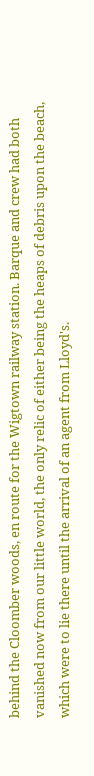behind the Cloomber woods, en route for the Wigtown railway station. Barque and crew had both vanished now from our little world, the only relic of either being the heaps of debris upon the beach, which were to lie there until the arrival of an agent from Lloyd's.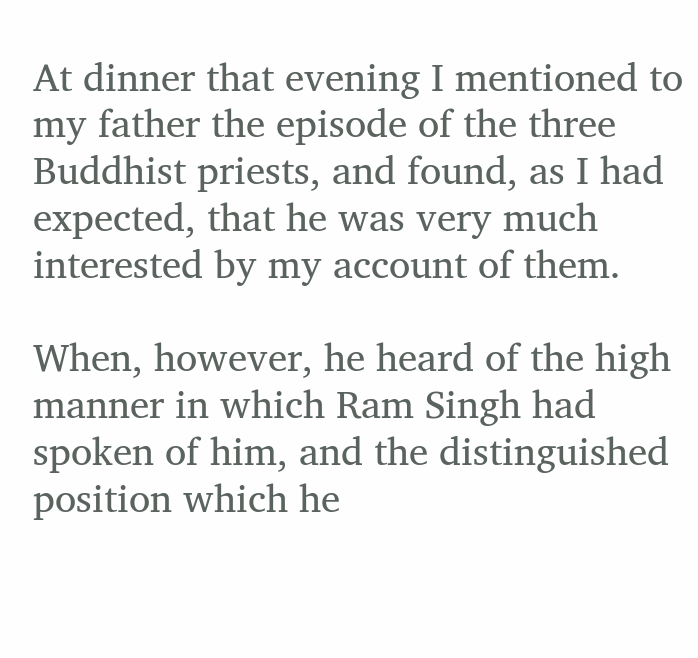At dinner that evening I mentioned to my father the episode of the three Buddhist priests, and found, as I had expected, that he was very much interested by my account of them.

When, however, he heard of the high manner in which Ram Singh had spoken of him, and the distinguished position which he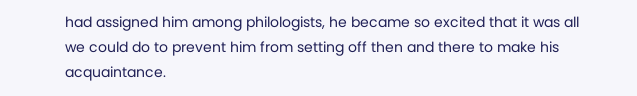had assigned him among philologists, he became so excited that it was all we could do to prevent him from setting off then and there to make his acquaintance.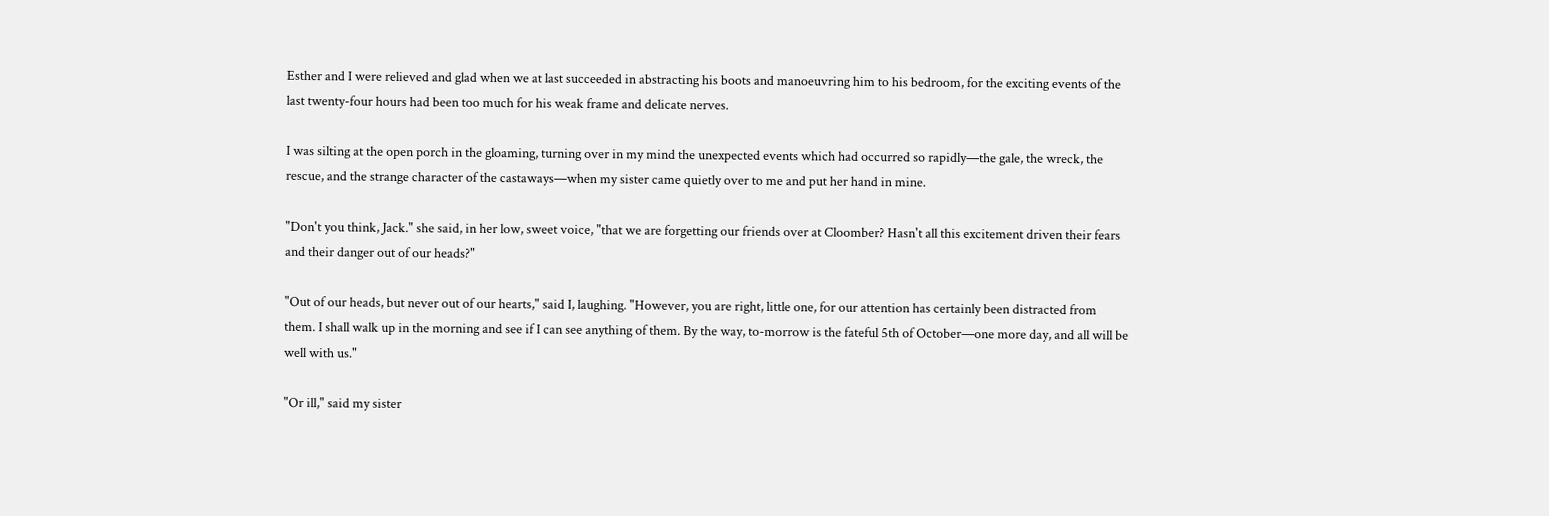Esther and I were relieved and glad when we at last succeeded in abstracting his boots and manoeuvring him to his bedroom, for the exciting events of the last twenty-four hours had been too much for his weak frame and delicate nerves.

I was silting at the open porch in the gloaming, turning over in my mind the unexpected events which had occurred so rapidly—the gale, the wreck, the rescue, and the strange character of the castaways—when my sister came quietly over to me and put her hand in mine.

"Don't you think, Jack." she said, in her low, sweet voice, "that we are forgetting our friends over at Cloomber? Hasn't all this excitement driven their fears and their danger out of our heads?"

"Out of our heads, but never out of our hearts," said I, laughing. "However, you are right, little one, for our attention has certainly been distracted from them. I shall walk up in the morning and see if I can see anything of them. By the way, to-morrow is the fateful 5th of October—one more day, and all will be well with us."

"Or ill," said my sister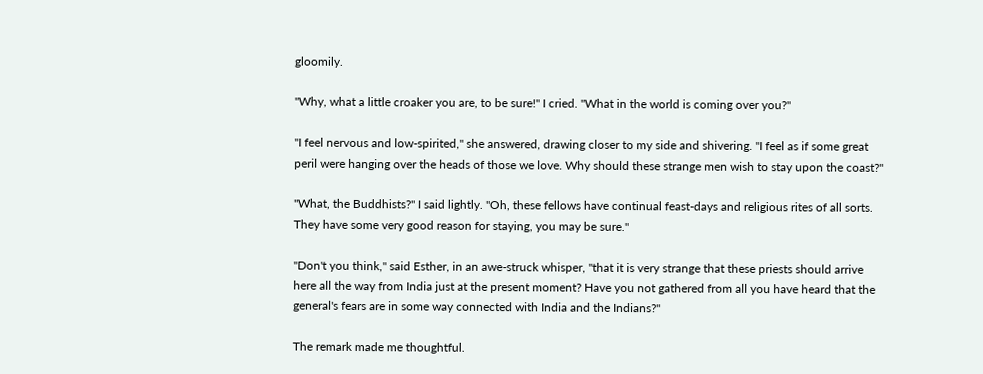gloomily.

"Why, what a little croaker you are, to be sure!" I cried. "What in the world is coming over you?"

"I feel nervous and low-spirited," she answered, drawing closer to my side and shivering. "I feel as if some great peril were hanging over the heads of those we love. Why should these strange men wish to stay upon the coast?"

"What, the Buddhists?" I said lightly. "Oh, these fellows have continual feast-days and religious rites of all sorts. They have some very good reason for staying, you may be sure."

"Don't you think," said Esther, in an awe-struck whisper, "that it is very strange that these priests should arrive here all the way from India just at the present moment? Have you not gathered from all you have heard that the general's fears are in some way connected with India and the Indians?"

The remark made me thoughtful.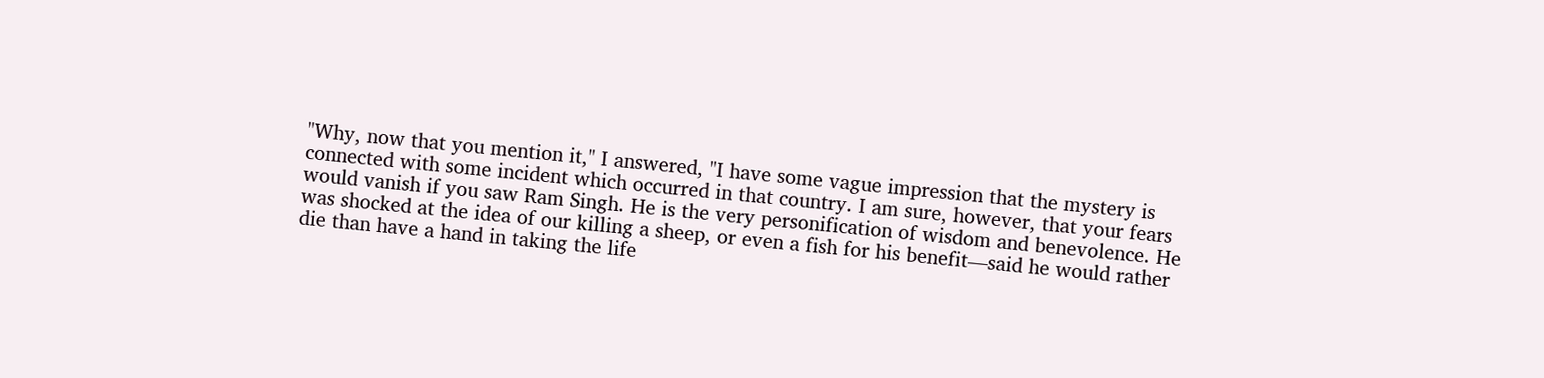"Why, now that you mention it," I answered, "I have some vague impression that the mystery is connected with some incident which occurred in that country. I am sure, however, that your fears would vanish if you saw Ram Singh. He is the very personification of wisdom and benevolence. He was shocked at the idea of our killing a sheep, or even a fish for his benefit—said he would rather die than have a hand in taking the life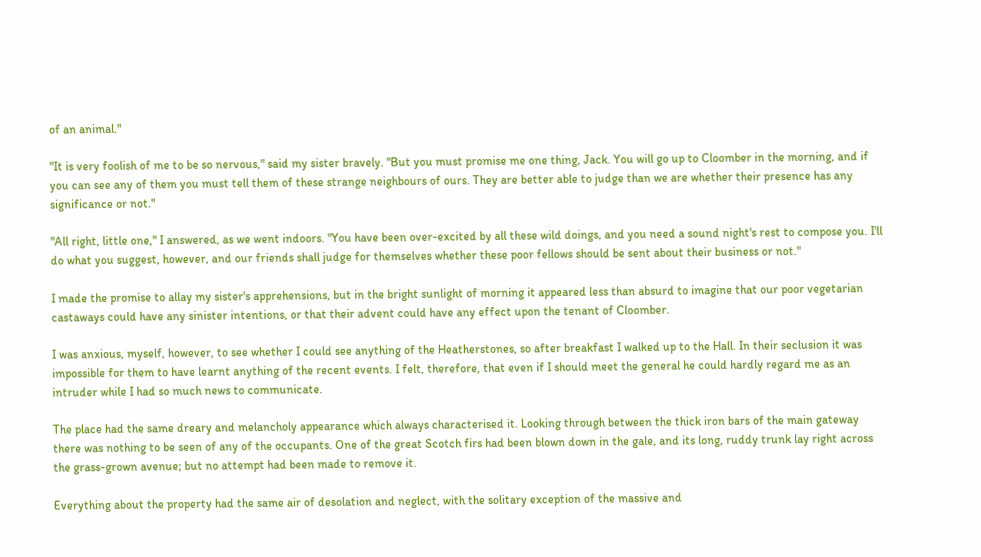of an animal."

"It is very foolish of me to be so nervous," said my sister bravely. "But you must promise me one thing, Jack. You will go up to Cloomber in the morning, and if you can see any of them you must tell them of these strange neighbours of ours. They are better able to judge than we are whether their presence has any significance or not."

"All right, little one," I answered, as we went indoors. "You have been over-excited by all these wild doings, and you need a sound night's rest to compose you. I'll do what you suggest, however, and our friends shall judge for themselves whether these poor fellows should be sent about their business or not."

I made the promise to allay my sister's apprehensions, but in the bright sunlight of morning it appeared less than absurd to imagine that our poor vegetarian castaways could have any sinister intentions, or that their advent could have any effect upon the tenant of Cloomber.

I was anxious, myself, however, to see whether I could see anything of the Heatherstones, so after breakfast I walked up to the Hall. In their seclusion it was impossible for them to have learnt anything of the recent events. I felt, therefore, that even if I should meet the general he could hardly regard me as an intruder while I had so much news to communicate.

The place had the same dreary and melancholy appearance which always characterised it. Looking through between the thick iron bars of the main gateway there was nothing to be seen of any of the occupants. One of the great Scotch firs had been blown down in the gale, and its long, ruddy trunk lay right across the grass-grown avenue; but no attempt had been made to remove it.

Everything about the property had the same air of desolation and neglect, with the solitary exception of the massive and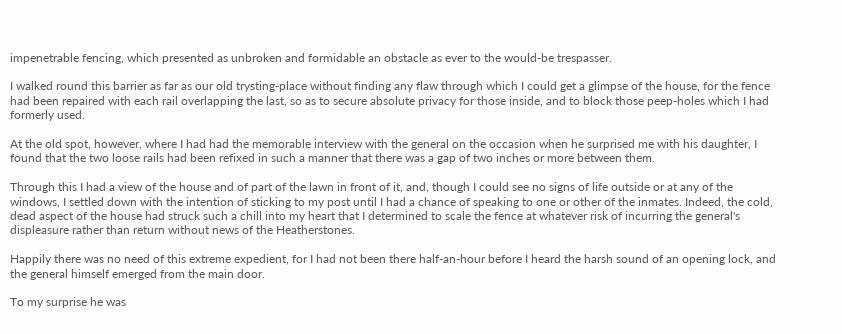impenetrable fencing, which presented as unbroken and formidable an obstacle as ever to the would-be trespasser.

I walked round this barrier as far as our old trysting-place without finding any flaw through which I could get a glimpse of the house, for the fence had been repaired with each rail overlapping the last, so as to secure absolute privacy for those inside, and to block those peep-holes which I had formerly used.

At the old spot, however, where I had had the memorable interview with the general on the occasion when he surprised me with his daughter, I found that the two loose rails had been refixed in such a manner that there was a gap of two inches or more between them.

Through this I had a view of the house and of part of the lawn in front of it, and, though I could see no signs of life outside or at any of the windows, I settled down with the intention of sticking to my post until I had a chance of speaking to one or other of the inmates. Indeed, the cold, dead aspect of the house had struck such a chill into my heart that I determined to scale the fence at whatever risk of incurring the general's displeasure rather than return without news of the Heatherstones.

Happily there was no need of this extreme expedient, for I had not been there half-an-hour before I heard the harsh sound of an opening lock, and the general himself emerged from the main door.

To my surprise he was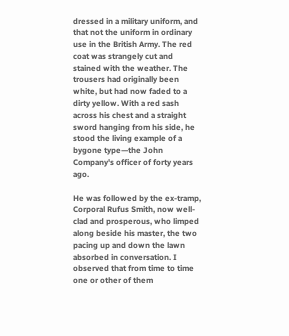dressed in a military uniform, and that not the uniform in ordinary use in the British Army. The red coat was strangely cut and stained with the weather. The trousers had originally been white, but had now faded to a dirty yellow. With a red sash across his chest and a straight sword hanging from his side, he stood the living example of a bygone type—the John Company's officer of forty years ago.

He was followed by the ex-tramp, Corporal Rufus Smith, now well-clad and prosperous, who limped along beside his master, the two pacing up and down the lawn absorbed in conversation. I observed that from time to time one or other of them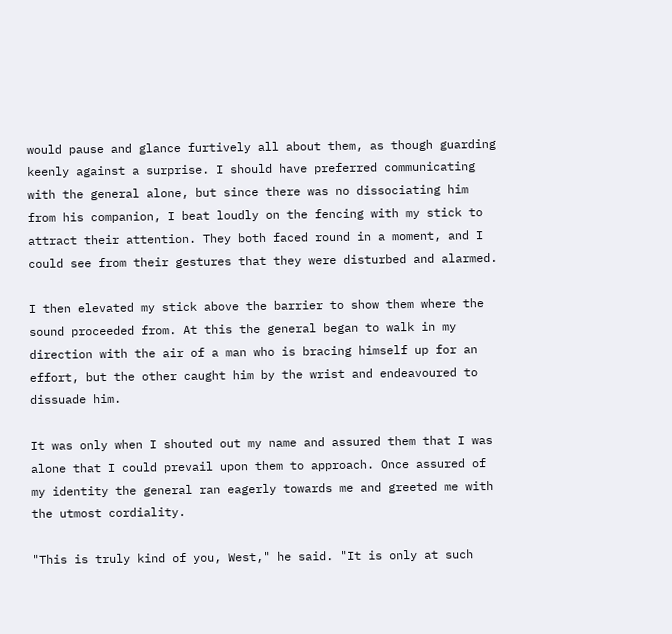would pause and glance furtively all about them, as though guarding keenly against a surprise. I should have preferred communicating with the general alone, but since there was no dissociating him from his companion, I beat loudly on the fencing with my stick to attract their attention. They both faced round in a moment, and I could see from their gestures that they were disturbed and alarmed.

I then elevated my stick above the barrier to show them where the sound proceeded from. At this the general began to walk in my direction with the air of a man who is bracing himself up for an effort, but the other caught him by the wrist and endeavoured to dissuade him.

It was only when I shouted out my name and assured them that I was alone that I could prevail upon them to approach. Once assured of my identity the general ran eagerly towards me and greeted me with the utmost cordiality.

"This is truly kind of you, West," he said. "It is only at such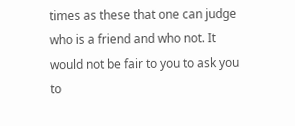times as these that one can judge who is a friend and who not. It would not be fair to you to ask you to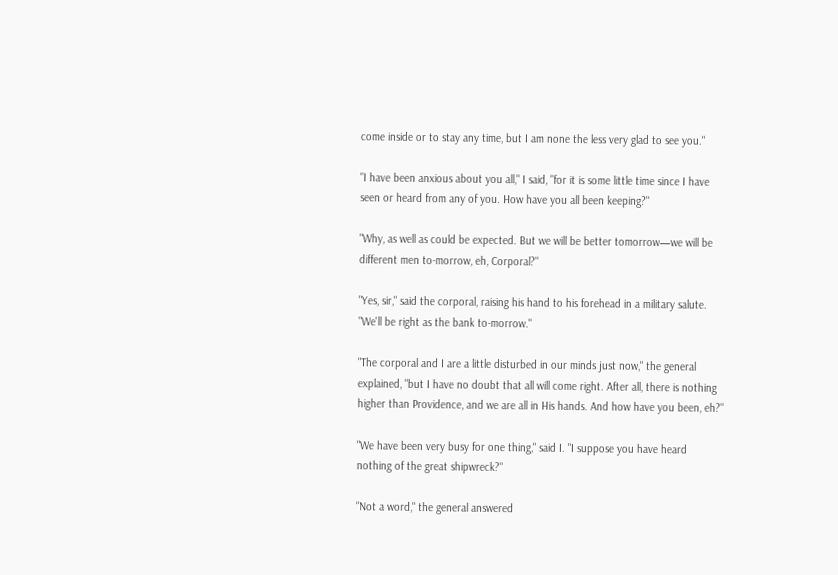come inside or to stay any time, but I am none the less very glad to see you."

"I have been anxious about you all," I said, "for it is some little time since I have seen or heard from any of you. How have you all been keeping?"

"Why, as well as could be expected. But we will be better tomorrow—we will be different men to-morrow, eh, Corporal?"

"Yes, sir," said the corporal, raising his hand to his forehead in a military salute. "We'll be right as the bank to-morrow."

"The corporal and I are a little disturbed in our minds just now," the general explained, "but I have no doubt that all will come right. After all, there is nothing higher than Providence, and we are all in His hands. And how have you been, eh?"

"We have been very busy for one thing," said I. "I suppose you have heard nothing of the great shipwreck?"

"Not a word," the general answered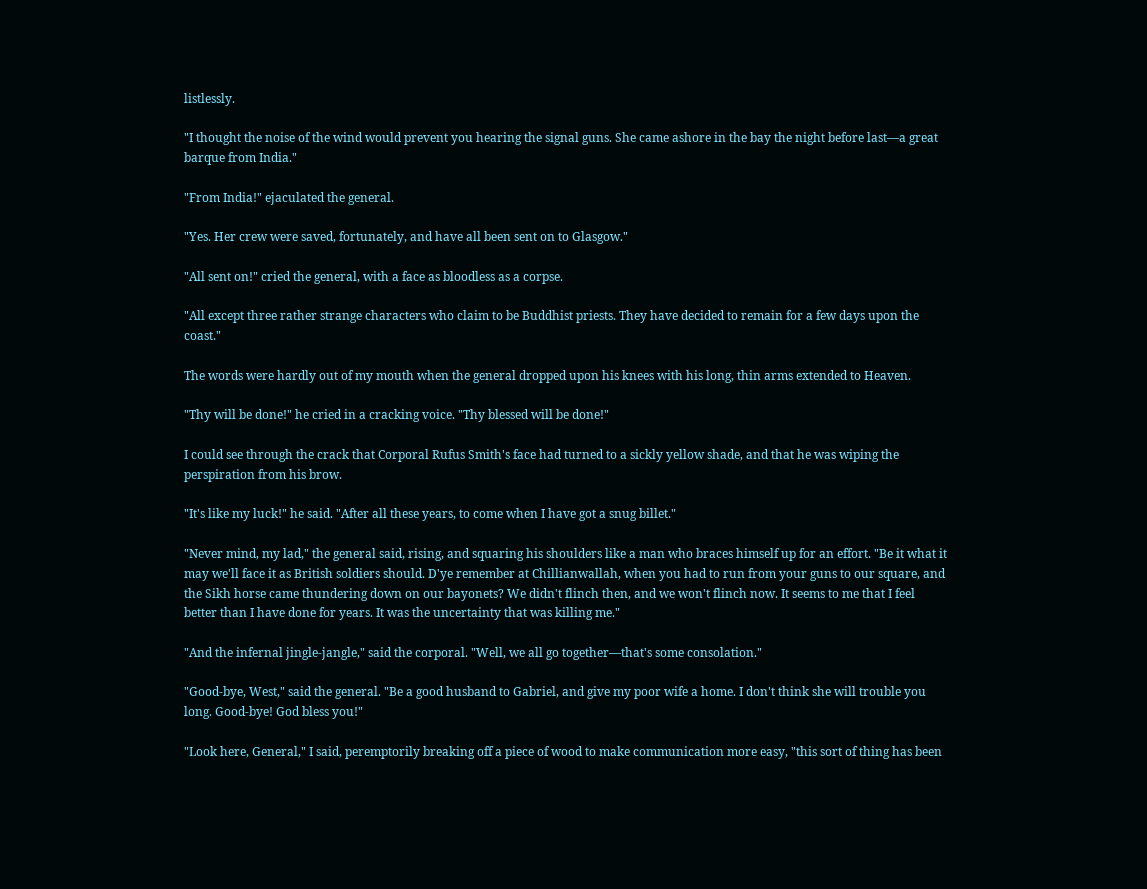listlessly.

"I thought the noise of the wind would prevent you hearing the signal guns. She came ashore in the bay the night before last—a great barque from India."

"From India!" ejaculated the general.

"Yes. Her crew were saved, fortunately, and have all been sent on to Glasgow."

"All sent on!" cried the general, with a face as bloodless as a corpse.

"All except three rather strange characters who claim to be Buddhist priests. They have decided to remain for a few days upon the coast."

The words were hardly out of my mouth when the general dropped upon his knees with his long, thin arms extended to Heaven.

"Thy will be done!" he cried in a cracking voice. "Thy blessed will be done!"

I could see through the crack that Corporal Rufus Smith's face had turned to a sickly yellow shade, and that he was wiping the perspiration from his brow.

"It's like my luck!" he said. "After all these years, to come when I have got a snug billet."

"Never mind, my lad," the general said, rising, and squaring his shoulders like a man who braces himself up for an effort. "Be it what it may we'll face it as British soldiers should. D'ye remember at Chillianwallah, when you had to run from your guns to our square, and the Sikh horse came thundering down on our bayonets? We didn't flinch then, and we won't flinch now. It seems to me that I feel better than I have done for years. It was the uncertainty that was killing me."

"And the infernal jingle-jangle," said the corporal. "Well, we all go together—that's some consolation."

"Good-bye, West," said the general. "Be a good husband to Gabriel, and give my poor wife a home. I don't think she will trouble you long. Good-bye! God bless you!"

"Look here, General," I said, peremptorily breaking off a piece of wood to make communication more easy, "this sort of thing has been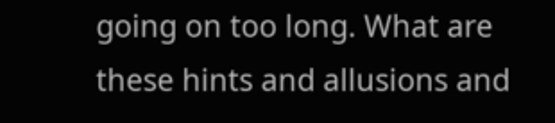going on too long. What are these hints and allusions and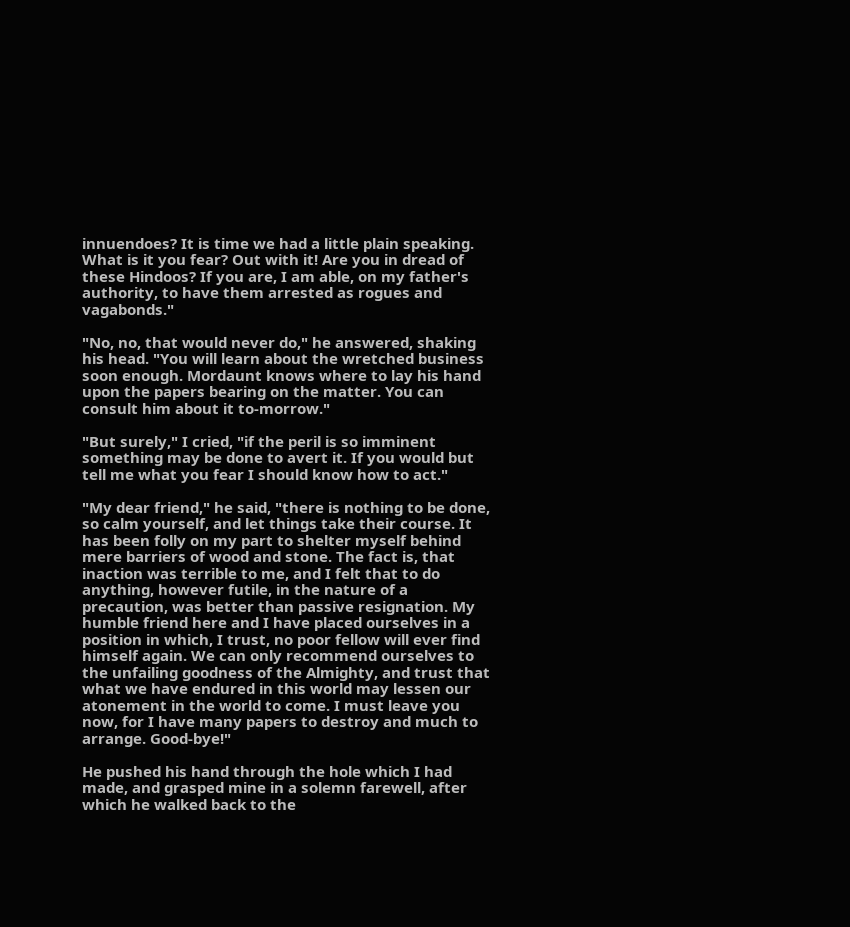innuendoes? It is time we had a little plain speaking. What is it you fear? Out with it! Are you in dread of these Hindoos? If you are, I am able, on my father's authority, to have them arrested as rogues and vagabonds."

"No, no, that would never do," he answered, shaking his head. "You will learn about the wretched business soon enough. Mordaunt knows where to lay his hand upon the papers bearing on the matter. You can consult him about it to-morrow."

"But surely," I cried, "if the peril is so imminent something may be done to avert it. If you would but tell me what you fear I should know how to act."

"My dear friend," he said, "there is nothing to be done, so calm yourself, and let things take their course. It has been folly on my part to shelter myself behind mere barriers of wood and stone. The fact is, that inaction was terrible to me, and I felt that to do anything, however futile, in the nature of a precaution, was better than passive resignation. My humble friend here and I have placed ourselves in a position in which, I trust, no poor fellow will ever find himself again. We can only recommend ourselves to the unfailing goodness of the Almighty, and trust that what we have endured in this world may lessen our atonement in the world to come. I must leave you now, for I have many papers to destroy and much to arrange. Good-bye!"

He pushed his hand through the hole which I had made, and grasped mine in a solemn farewell, after which he walked back to the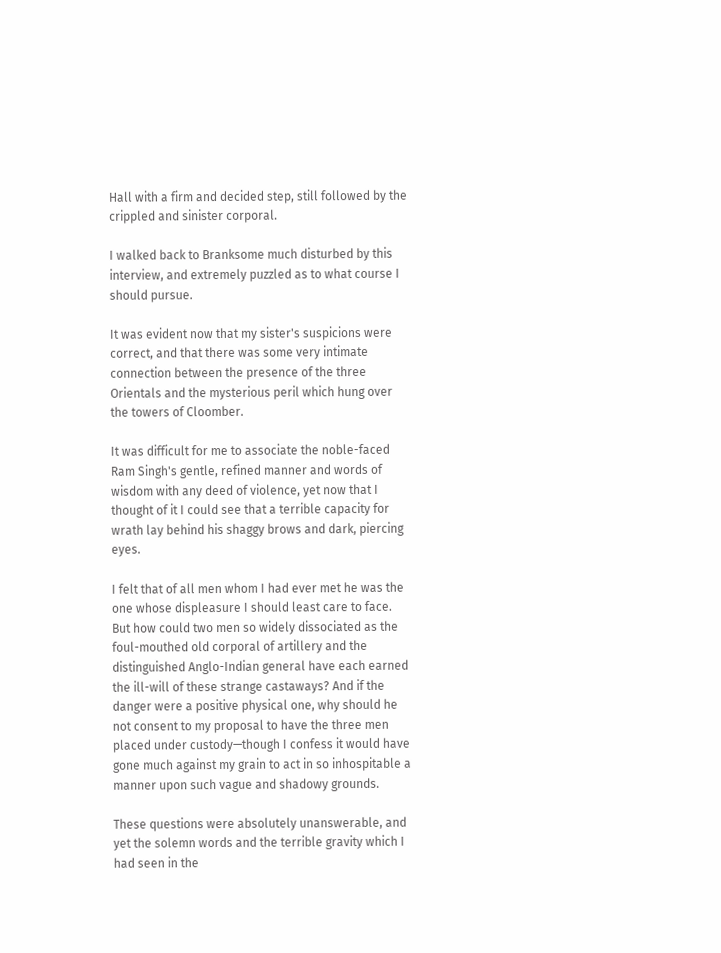Hall with a firm and decided step, still followed by the crippled and sinister corporal.

I walked back to Branksome much disturbed by this interview, and extremely puzzled as to what course I should pursue.

It was evident now that my sister's suspicions were correct, and that there was some very intimate connection between the presence of the three Orientals and the mysterious peril which hung over the towers of Cloomber.

It was difficult for me to associate the noble-faced Ram Singh's gentle, refined manner and words of wisdom with any deed of violence, yet now that I thought of it I could see that a terrible capacity for wrath lay behind his shaggy brows and dark, piercing eyes.

I felt that of all men whom I had ever met he was the one whose displeasure I should least care to face. But how could two men so widely dissociated as the foul-mouthed old corporal of artillery and the distinguished Anglo-Indian general have each earned the ill-will of these strange castaways? And if the danger were a positive physical one, why should he not consent to my proposal to have the three men placed under custody—though I confess it would have gone much against my grain to act in so inhospitable a manner upon such vague and shadowy grounds.

These questions were absolutely unanswerable, and yet the solemn words and the terrible gravity which I had seen in the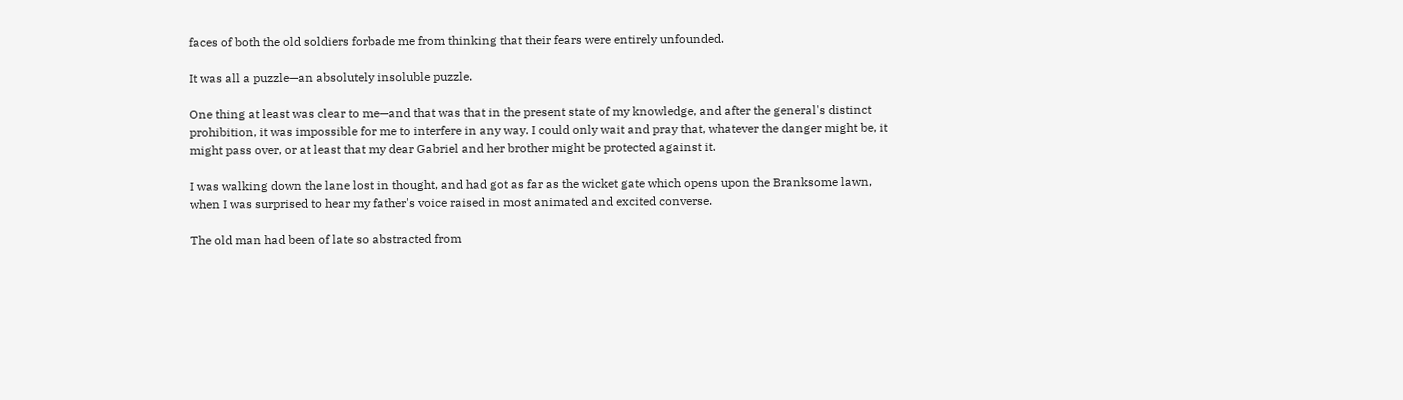faces of both the old soldiers forbade me from thinking that their fears were entirely unfounded.

It was all a puzzle—an absolutely insoluble puzzle.

One thing at least was clear to me—and that was that in the present state of my knowledge, and after the general's distinct prohibition, it was impossible for me to interfere in any way. I could only wait and pray that, whatever the danger might be, it might pass over, or at least that my dear Gabriel and her brother might be protected against it.

I was walking down the lane lost in thought, and had got as far as the wicket gate which opens upon the Branksome lawn, when I was surprised to hear my father's voice raised in most animated and excited converse.

The old man had been of late so abstracted from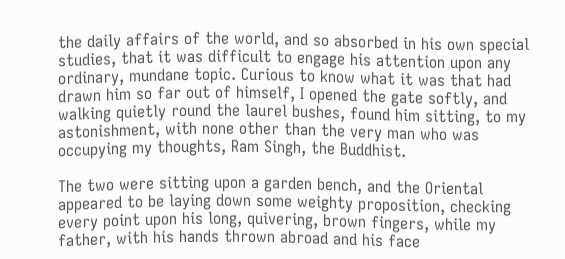the daily affairs of the world, and so absorbed in his own special studies, that it was difficult to engage his attention upon any ordinary, mundane topic. Curious to know what it was that had drawn him so far out of himself, I opened the gate softly, and walking quietly round the laurel bushes, found him sitting, to my astonishment, with none other than the very man who was occupying my thoughts, Ram Singh, the Buddhist.

The two were sitting upon a garden bench, and the Oriental appeared to be laying down some weighty proposition, checking every point upon his long, quivering, brown fingers, while my father, with his hands thrown abroad and his face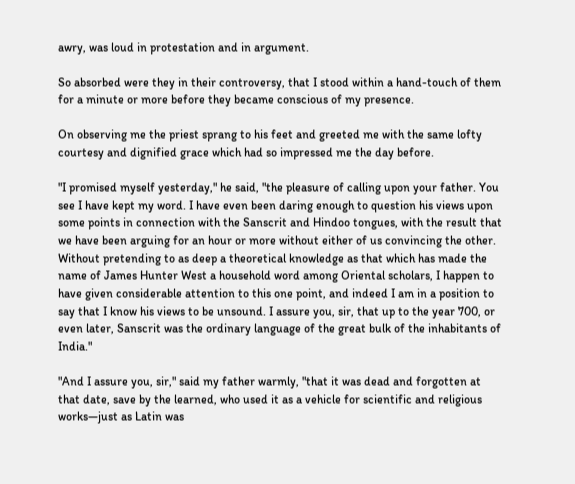awry, was loud in protestation and in argument.

So absorbed were they in their controversy, that I stood within a hand-touch of them for a minute or more before they became conscious of my presence.

On observing me the priest sprang to his feet and greeted me with the same lofty courtesy and dignified grace which had so impressed me the day before.

"I promised myself yesterday," he said, "the pleasure of calling upon your father. You see I have kept my word. I have even been daring enough to question his views upon some points in connection with the Sanscrit and Hindoo tongues, with the result that we have been arguing for an hour or more without either of us convincing the other. Without pretending to as deep a theoretical knowledge as that which has made the name of James Hunter West a household word among Oriental scholars, I happen to have given considerable attention to this one point, and indeed I am in a position to say that I know his views to be unsound. I assure you, sir, that up to the year 700, or even later, Sanscrit was the ordinary language of the great bulk of the inhabitants of India."

"And I assure you, sir," said my father warmly, "that it was dead and forgotten at that date, save by the learned, who used it as a vehicle for scientific and religious works—just as Latin was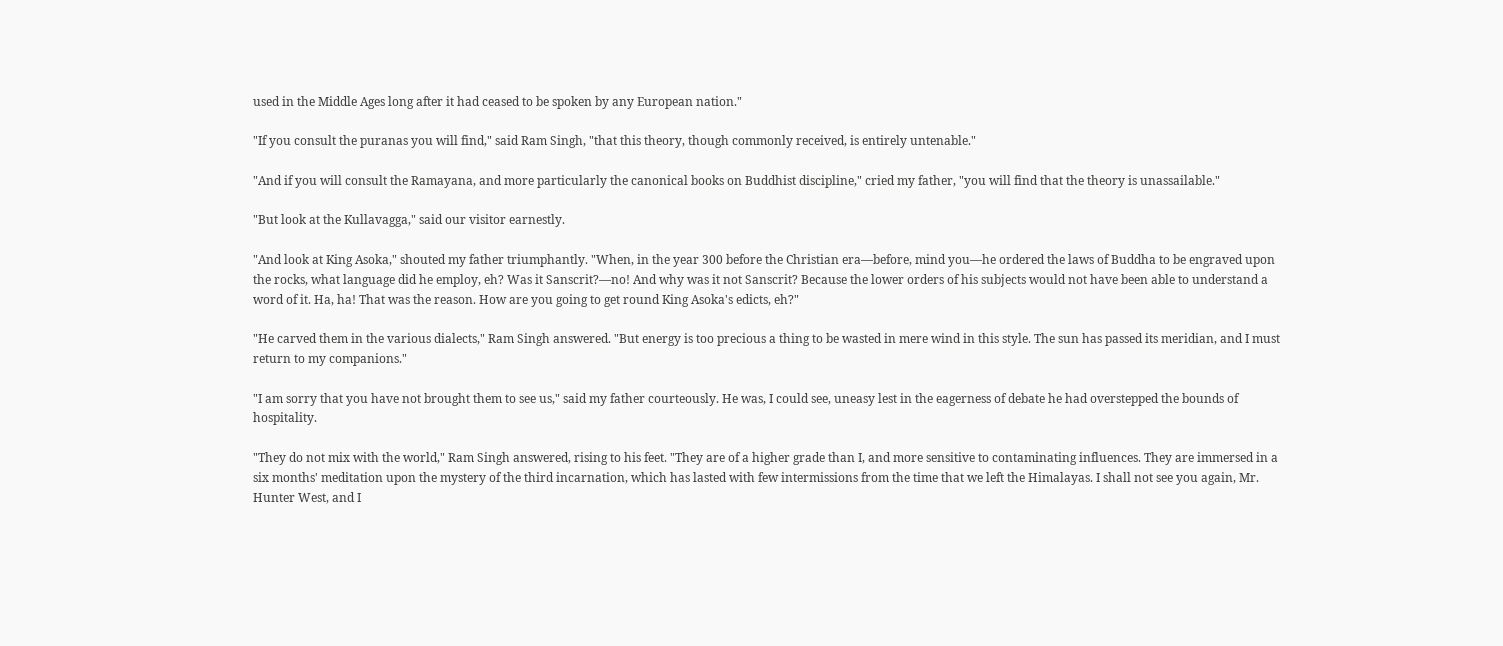used in the Middle Ages long after it had ceased to be spoken by any European nation."

"If you consult the puranas you will find," said Ram Singh, "that this theory, though commonly received, is entirely untenable."

"And if you will consult the Ramayana, and more particularly the canonical books on Buddhist discipline," cried my father, "you will find that the theory is unassailable."

"But look at the Kullavagga," said our visitor earnestly.

"And look at King Asoka," shouted my father triumphantly. "When, in the year 300 before the Christian era—before, mind you—he ordered the laws of Buddha to be engraved upon the rocks, what language did he employ, eh? Was it Sanscrit?—no! And why was it not Sanscrit? Because the lower orders of his subjects would not have been able to understand a word of it. Ha, ha! That was the reason. How are you going to get round King Asoka's edicts, eh?"

"He carved them in the various dialects," Ram Singh answered. "But energy is too precious a thing to be wasted in mere wind in this style. The sun has passed its meridian, and I must return to my companions."

"I am sorry that you have not brought them to see us," said my father courteously. He was, I could see, uneasy lest in the eagerness of debate he had overstepped the bounds of hospitality.

"They do not mix with the world," Ram Singh answered, rising to his feet. "They are of a higher grade than I, and more sensitive to contaminating influences. They are immersed in a six months' meditation upon the mystery of the third incarnation, which has lasted with few intermissions from the time that we left the Himalayas. I shall not see you again, Mr. Hunter West, and I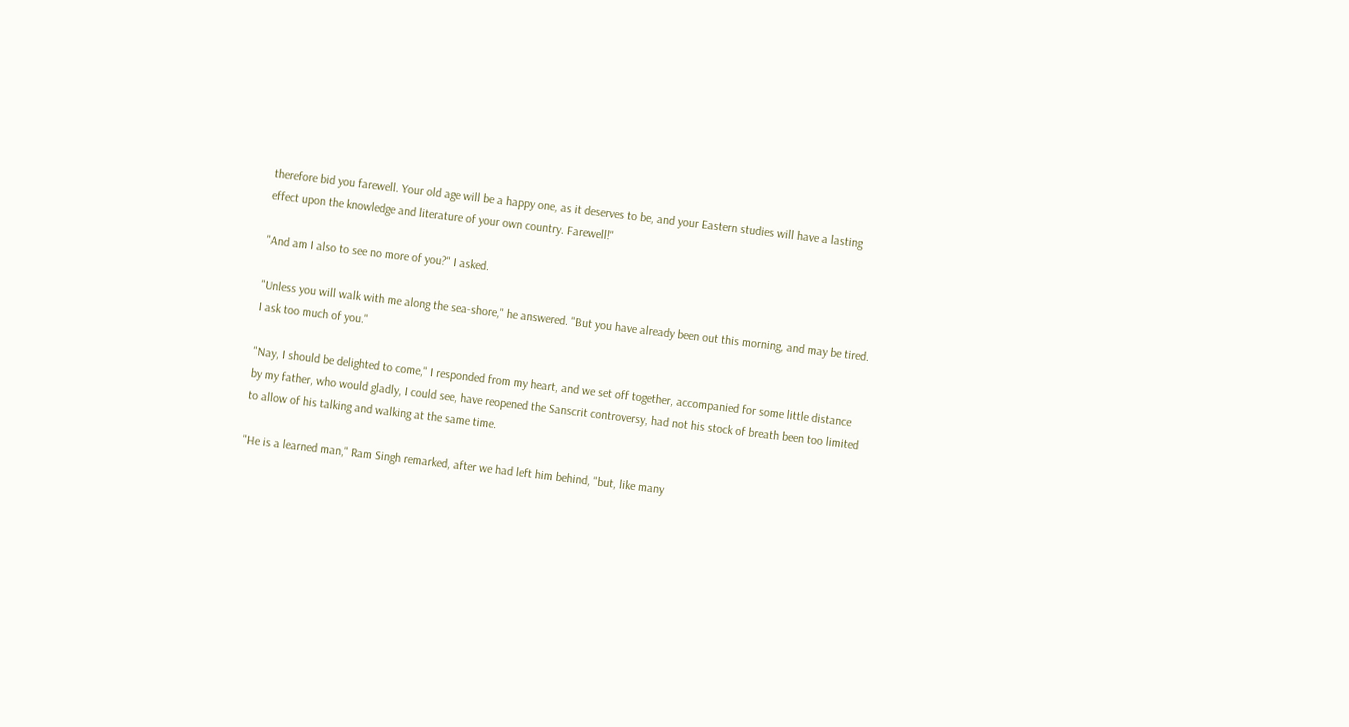therefore bid you farewell. Your old age will be a happy one, as it deserves to be, and your Eastern studies will have a lasting effect upon the knowledge and literature of your own country. Farewell!"

"And am I also to see no more of you?" I asked.

"Unless you will walk with me along the sea-shore," he answered. "But you have already been out this morning, and may be tired. I ask too much of you."

"Nay, I should be delighted to come," I responded from my heart, and we set off together, accompanied for some little distance by my father, who would gladly, I could see, have reopened the Sanscrit controversy, had not his stock of breath been too limited to allow of his talking and walking at the same time.

"He is a learned man," Ram Singh remarked, after we had left him behind, "but, like many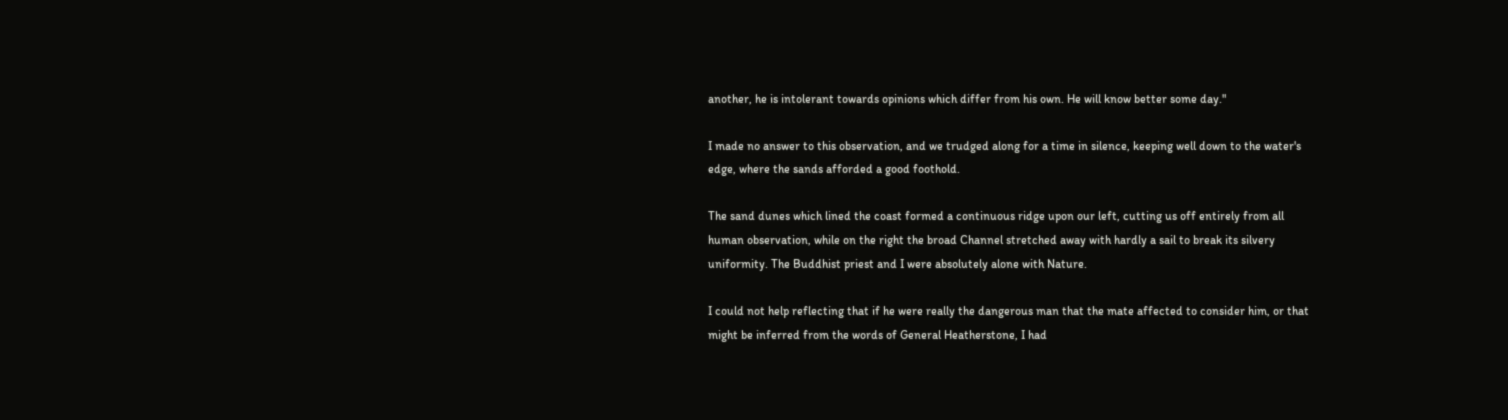another, he is intolerant towards opinions which differ from his own. He will know better some day."

I made no answer to this observation, and we trudged along for a time in silence, keeping well down to the water's edge, where the sands afforded a good foothold.

The sand dunes which lined the coast formed a continuous ridge upon our left, cutting us off entirely from all human observation, while on the right the broad Channel stretched away with hardly a sail to break its silvery uniformity. The Buddhist priest and I were absolutely alone with Nature.

I could not help reflecting that if he were really the dangerous man that the mate affected to consider him, or that might be inferred from the words of General Heatherstone, I had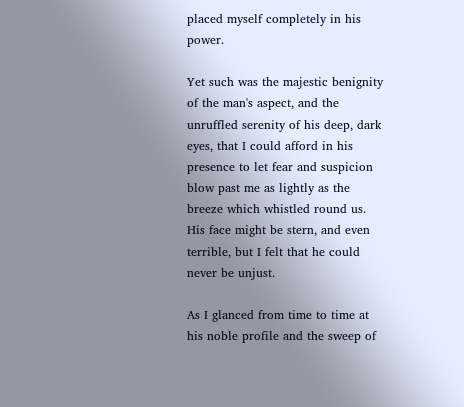placed myself completely in his power.

Yet such was the majestic benignity of the man's aspect, and the unruffled serenity of his deep, dark eyes, that I could afford in his presence to let fear and suspicion blow past me as lightly as the breeze which whistled round us. His face might be stern, and even terrible, but I felt that he could never be unjust.

As I glanced from time to time at his noble profile and the sweep of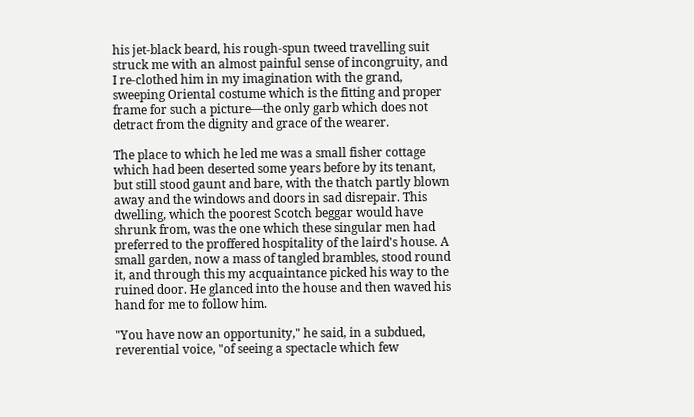his jet-black beard, his rough-spun tweed travelling suit struck me with an almost painful sense of incongruity, and I re-clothed him in my imagination with the grand, sweeping Oriental costume which is the fitting and proper frame for such a picture—the only garb which does not detract from the dignity and grace of the wearer.

The place to which he led me was a small fisher cottage which had been deserted some years before by its tenant, but still stood gaunt and bare, with the thatch partly blown away and the windows and doors in sad disrepair. This dwelling, which the poorest Scotch beggar would have shrunk from, was the one which these singular men had preferred to the proffered hospitality of the laird's house. A small garden, now a mass of tangled brambles, stood round it, and through this my acquaintance picked his way to the ruined door. He glanced into the house and then waved his hand for me to follow him.

"You have now an opportunity," he said, in a subdued, reverential voice, "of seeing a spectacle which few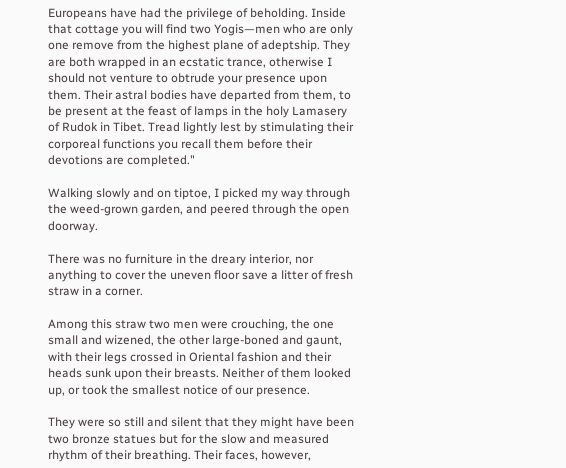Europeans have had the privilege of beholding. Inside that cottage you will find two Yogis—men who are only one remove from the highest plane of adeptship. They are both wrapped in an ecstatic trance, otherwise I should not venture to obtrude your presence upon them. Their astral bodies have departed from them, to be present at the feast of lamps in the holy Lamasery of Rudok in Tibet. Tread lightly lest by stimulating their corporeal functions you recall them before their devotions are completed."

Walking slowly and on tiptoe, I picked my way through the weed-grown garden, and peered through the open doorway.

There was no furniture in the dreary interior, nor anything to cover the uneven floor save a litter of fresh straw in a corner.

Among this straw two men were crouching, the one small and wizened, the other large-boned and gaunt, with their legs crossed in Oriental fashion and their heads sunk upon their breasts. Neither of them looked up, or took the smallest notice of our presence.

They were so still and silent that they might have been two bronze statues but for the slow and measured rhythm of their breathing. Their faces, however,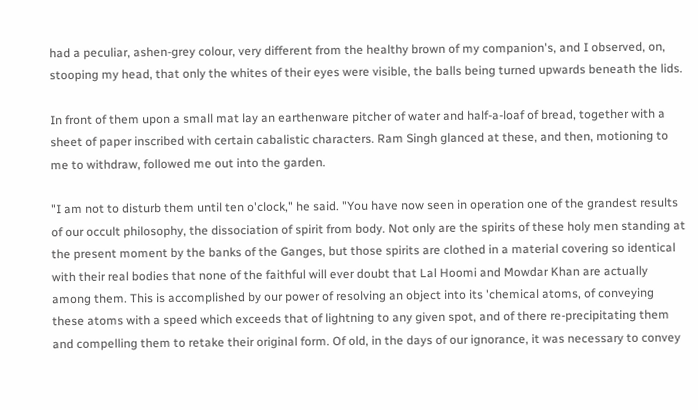had a peculiar, ashen-grey colour, very different from the healthy brown of my companion's, and I observed, on, stooping my head, that only the whites of their eyes were visible, the balls being turned upwards beneath the lids.

In front of them upon a small mat lay an earthenware pitcher of water and half-a-loaf of bread, together with a sheet of paper inscribed with certain cabalistic characters. Ram Singh glanced at these, and then, motioning to me to withdraw, followed me out into the garden.

"I am not to disturb them until ten o'clock," he said. "You have now seen in operation one of the grandest results of our occult philosophy, the dissociation of spirit from body. Not only are the spirits of these holy men standing at the present moment by the banks of the Ganges, but those spirits are clothed in a material covering so identical with their real bodies that none of the faithful will ever doubt that Lal Hoomi and Mowdar Khan are actually among them. This is accomplished by our power of resolving an object into its 'chemical atoms, of conveying these atoms with a speed which exceeds that of lightning to any given spot, and of there re-precipitating them and compelling them to retake their original form. Of old, in the days of our ignorance, it was necessary to convey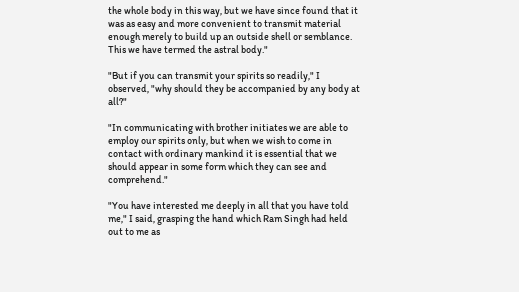the whole body in this way, but we have since found that it was as easy and more convenient to transmit material enough merely to build up an outside shell or semblance. This we have termed the astral body."

"But if you can transmit your spirits so readily," I observed, "why should they be accompanied by any body at all?"

"In communicating with brother initiates we are able to employ our spirits only, but when we wish to come in contact with ordinary mankind it is essential that we should appear in some form which they can see and comprehend."

"You have interested me deeply in all that you have told me," I said, grasping the hand which Ram Singh had held out to me as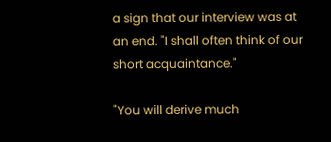a sign that our interview was at an end. "I shall often think of our short acquaintance."

"You will derive much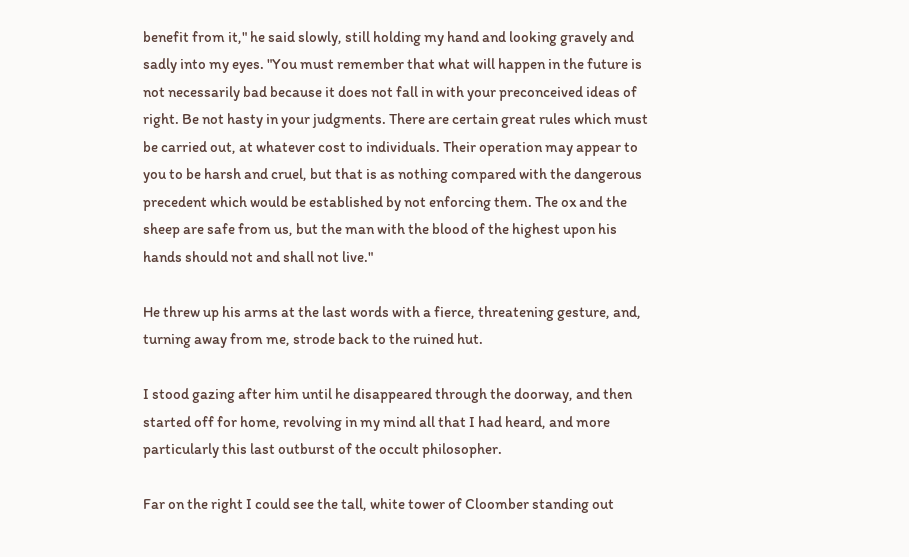benefit from it," he said slowly, still holding my hand and looking gravely and sadly into my eyes. "You must remember that what will happen in the future is not necessarily bad because it does not fall in with your preconceived ideas of right. Be not hasty in your judgments. There are certain great rules which must be carried out, at whatever cost to individuals. Their operation may appear to you to be harsh and cruel, but that is as nothing compared with the dangerous precedent which would be established by not enforcing them. The ox and the sheep are safe from us, but the man with the blood of the highest upon his hands should not and shall not live."

He threw up his arms at the last words with a fierce, threatening gesture, and, turning away from me, strode back to the ruined hut.

I stood gazing after him until he disappeared through the doorway, and then started off for home, revolving in my mind all that I had heard, and more particularly this last outburst of the occult philosopher.

Far on the right I could see the tall, white tower of Cloomber standing out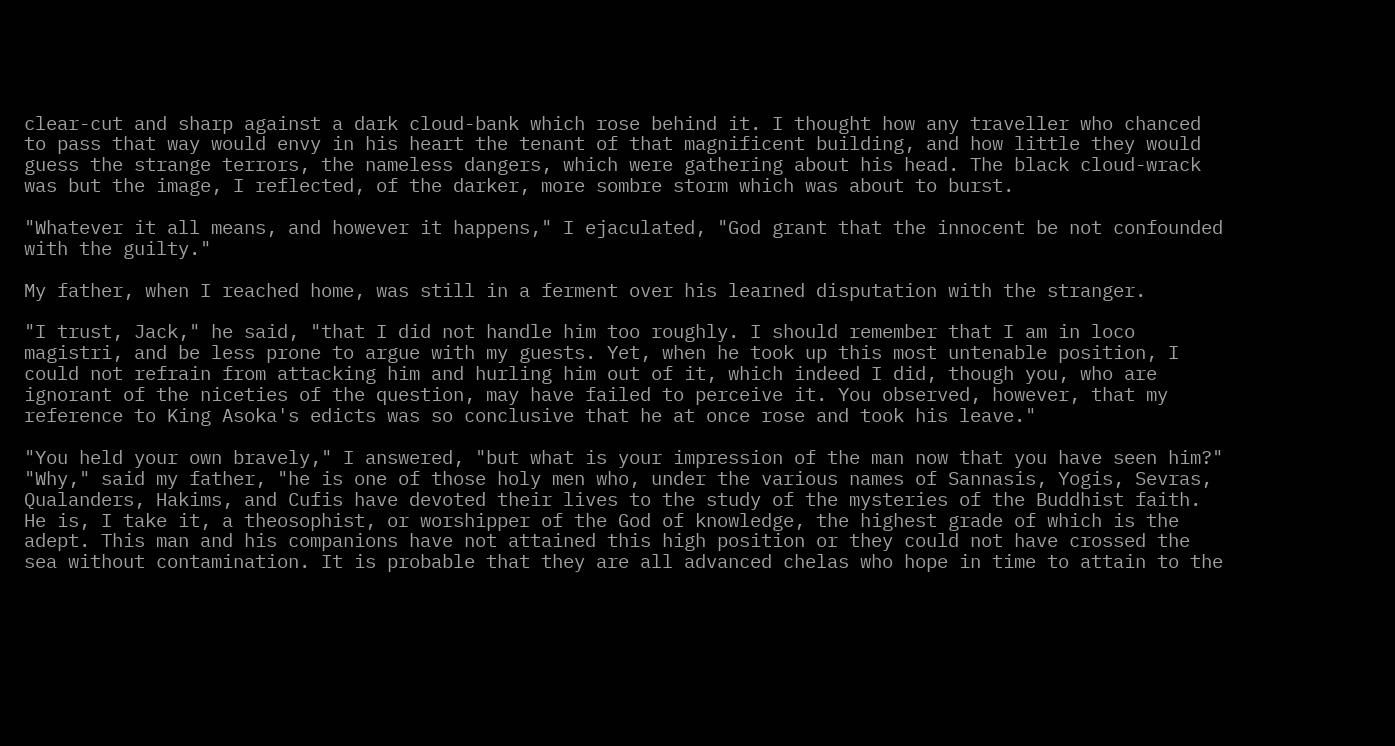clear-cut and sharp against a dark cloud-bank which rose behind it. I thought how any traveller who chanced to pass that way would envy in his heart the tenant of that magnificent building, and how little they would guess the strange terrors, the nameless dangers, which were gathering about his head. The black cloud-wrack was but the image, I reflected, of the darker, more sombre storm which was about to burst.

"Whatever it all means, and however it happens," I ejaculated, "God grant that the innocent be not confounded with the guilty."

My father, when I reached home, was still in a ferment over his learned disputation with the stranger.

"I trust, Jack," he said, "that I did not handle him too roughly. I should remember that I am in loco magistri, and be less prone to argue with my guests. Yet, when he took up this most untenable position, I could not refrain from attacking him and hurling him out of it, which indeed I did, though you, who are ignorant of the niceties of the question, may have failed to perceive it. You observed, however, that my reference to King Asoka's edicts was so conclusive that he at once rose and took his leave."

"You held your own bravely," I answered, "but what is your impression of the man now that you have seen him?" "Why," said my father, "he is one of those holy men who, under the various names of Sannasis, Yogis, Sevras, Qualanders, Hakims, and Cufis have devoted their lives to the study of the mysteries of the Buddhist faith. He is, I take it, a theosophist, or worshipper of the God of knowledge, the highest grade of which is the adept. This man and his companions have not attained this high position or they could not have crossed the sea without contamination. It is probable that they are all advanced chelas who hope in time to attain to the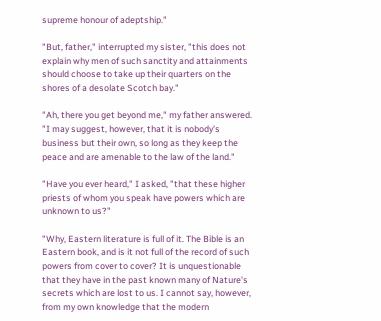supreme honour of adeptship."

"But, father," interrupted my sister, "this does not explain why men of such sanctity and attainments should choose to take up their quarters on the shores of a desolate Scotch bay."

"Ah, there you get beyond me," my father answered. "I may suggest, however, that it is nobody's business but their own, so long as they keep the peace and are amenable to the law of the land."

"Have you ever heard," I asked, "that these higher priests of whom you speak have powers which are unknown to us?"

"Why, Eastern literature is full of it. The Bible is an Eastern book, and is it not full of the record of such powers from cover to cover? It is unquestionable that they have in the past known many of Nature's secrets which are lost to us. I cannot say, however, from my own knowledge that the modern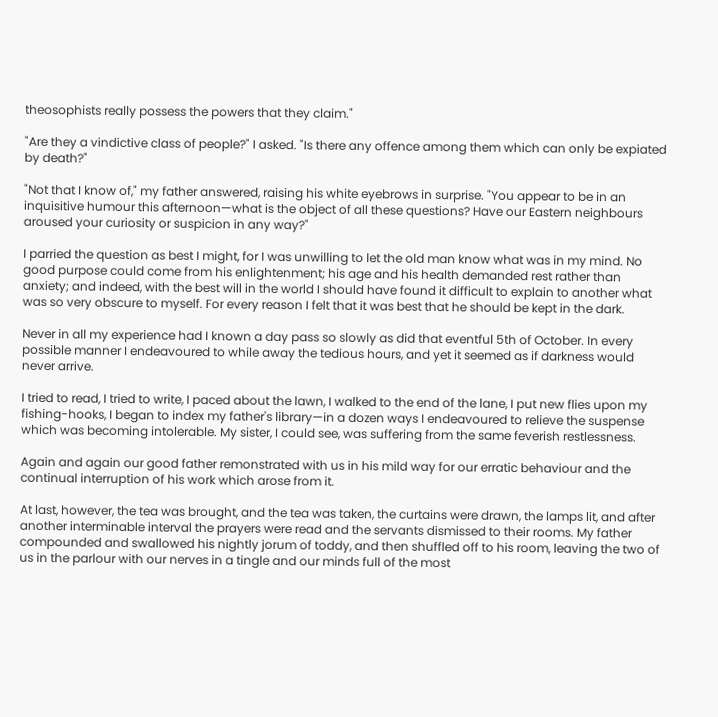theosophists really possess the powers that they claim."

"Are they a vindictive class of people?" I asked. "Is there any offence among them which can only be expiated by death?"

"Not that I know of," my father answered, raising his white eyebrows in surprise. "You appear to be in an inquisitive humour this afternoon—what is the object of all these questions? Have our Eastern neighbours aroused your curiosity or suspicion in any way?"

I parried the question as best I might, for I was unwilling to let the old man know what was in my mind. No good purpose could come from his enlightenment; his age and his health demanded rest rather than anxiety; and indeed, with the best will in the world I should have found it difficult to explain to another what was so very obscure to myself. For every reason I felt that it was best that he should be kept in the dark.

Never in all my experience had I known a day pass so slowly as did that eventful 5th of October. In every possible manner I endeavoured to while away the tedious hours, and yet it seemed as if darkness would never arrive.

I tried to read, I tried to write, I paced about the lawn, I walked to the end of the lane, I put new flies upon my fishing-hooks, I began to index my father's library—in a dozen ways I endeavoured to relieve the suspense which was becoming intolerable. My sister, I could see, was suffering from the same feverish restlessness.

Again and again our good father remonstrated with us in his mild way for our erratic behaviour and the continual interruption of his work which arose from it.

At last, however, the tea was brought, and the tea was taken, the curtains were drawn, the lamps lit, and after another interminable interval the prayers were read and the servants dismissed to their rooms. My father compounded and swallowed his nightly jorum of toddy, and then shuffled off to his room, leaving the two of us in the parlour with our nerves in a tingle and our minds full of the most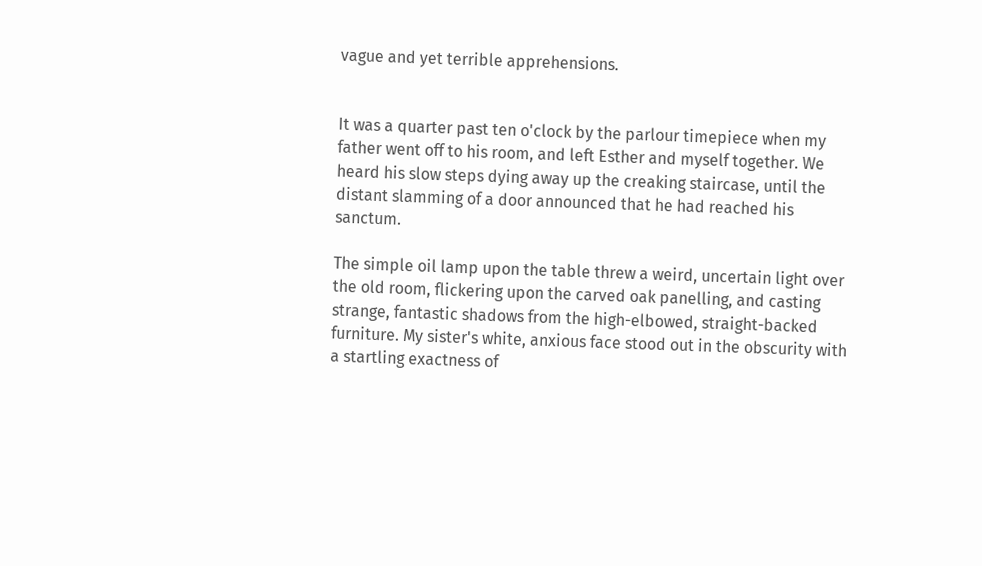vague and yet terrible apprehensions.


It was a quarter past ten o'clock by the parlour timepiece when my father went off to his room, and left Esther and myself together. We heard his slow steps dying away up the creaking staircase, until the distant slamming of a door announced that he had reached his sanctum.

The simple oil lamp upon the table threw a weird, uncertain light over the old room, flickering upon the carved oak panelling, and casting strange, fantastic shadows from the high-elbowed, straight-backed furniture. My sister's white, anxious face stood out in the obscurity with a startling exactness of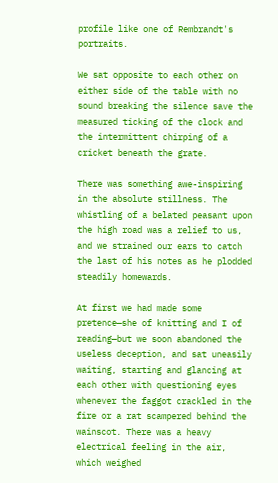profile like one of Rembrandt's portraits.

We sat opposite to each other on either side of the table with no sound breaking the silence save the measured ticking of the clock and the intermittent chirping of a cricket beneath the grate.

There was something awe-inspiring in the absolute stillness. The whistling of a belated peasant upon the high road was a relief to us, and we strained our ears to catch the last of his notes as he plodded steadily homewards.

At first we had made some pretence—she of knitting and I of reading—but we soon abandoned the useless deception, and sat uneasily waiting, starting and glancing at each other with questioning eyes whenever the faggot crackled in the fire or a rat scampered behind the wainscot. There was a heavy electrical feeling in the air, which weighed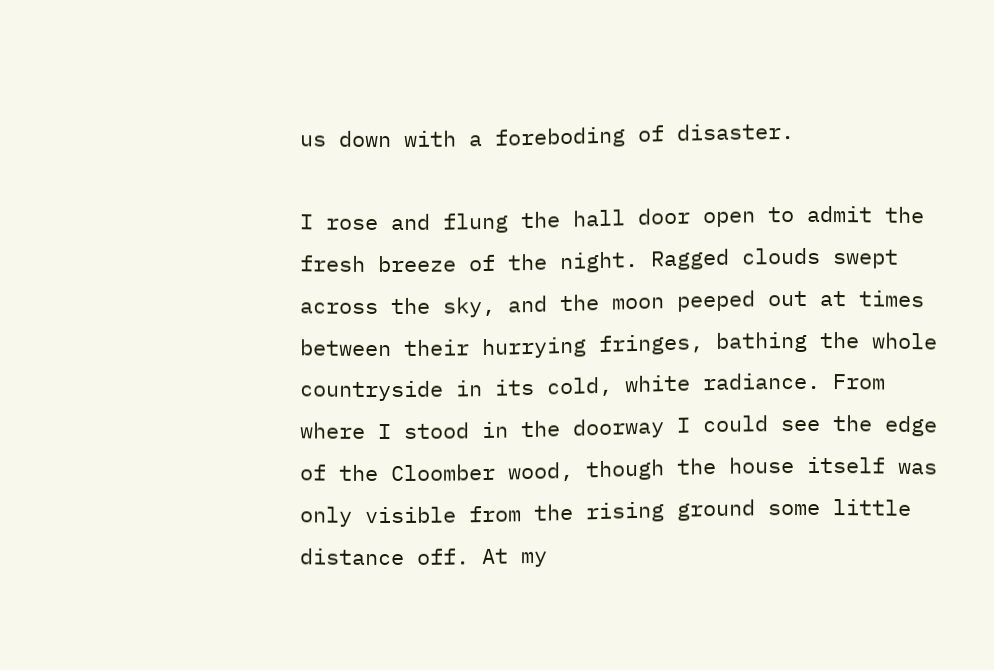us down with a foreboding of disaster.

I rose and flung the hall door open to admit the fresh breeze of the night. Ragged clouds swept across the sky, and the moon peeped out at times between their hurrying fringes, bathing the whole countryside in its cold, white radiance. From where I stood in the doorway I could see the edge of the Cloomber wood, though the house itself was only visible from the rising ground some little distance off. At my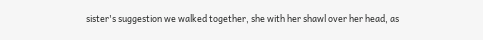sister's suggestion we walked together, she with her shawl over her head, as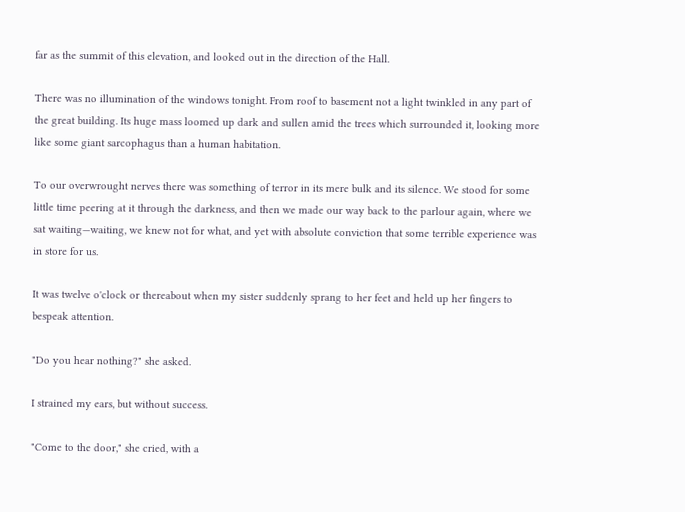far as the summit of this elevation, and looked out in the direction of the Hall.

There was no illumination of the windows tonight. From roof to basement not a light twinkled in any part of the great building. Its huge mass loomed up dark and sullen amid the trees which surrounded it, looking more like some giant sarcophagus than a human habitation.

To our overwrought nerves there was something of terror in its mere bulk and its silence. We stood for some little time peering at it through the darkness, and then we made our way back to the parlour again, where we sat waiting—waiting, we knew not for what, and yet with absolute conviction that some terrible experience was in store for us.

It was twelve o'clock or thereabout when my sister suddenly sprang to her feet and held up her fingers to bespeak attention.

"Do you hear nothing?" she asked.

I strained my ears, but without success.

"Come to the door," she cried, with a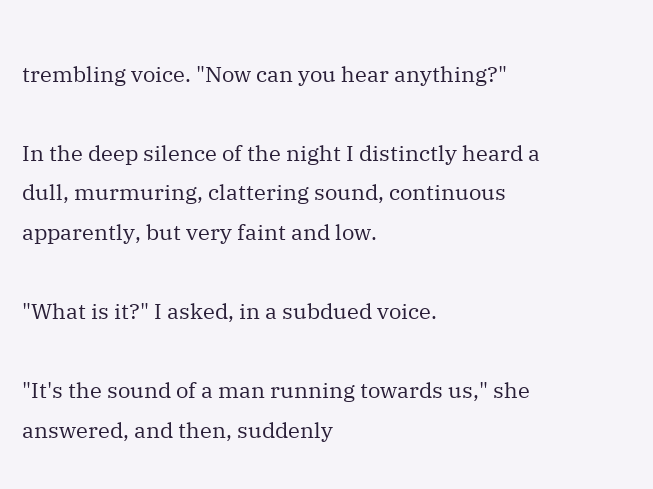trembling voice. "Now can you hear anything?"

In the deep silence of the night I distinctly heard a dull, murmuring, clattering sound, continuous apparently, but very faint and low.

"What is it?" I asked, in a subdued voice.

"It's the sound of a man running towards us," she answered, and then, suddenly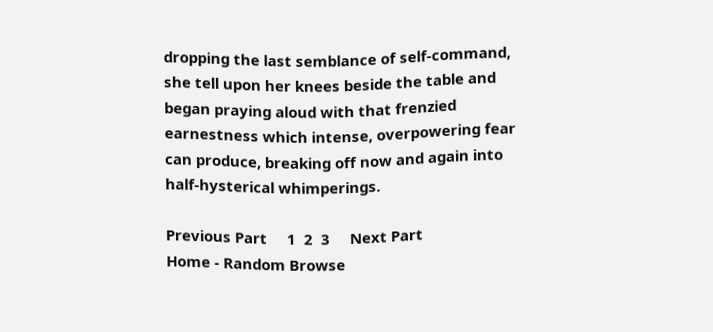dropping the last semblance of self-command, she tell upon her knees beside the table and began praying aloud with that frenzied earnestness which intense, overpowering fear can produce, breaking off now and again into half-hysterical whimperings.

Previous Part     1  2  3     Next Part
Home - Random Browse